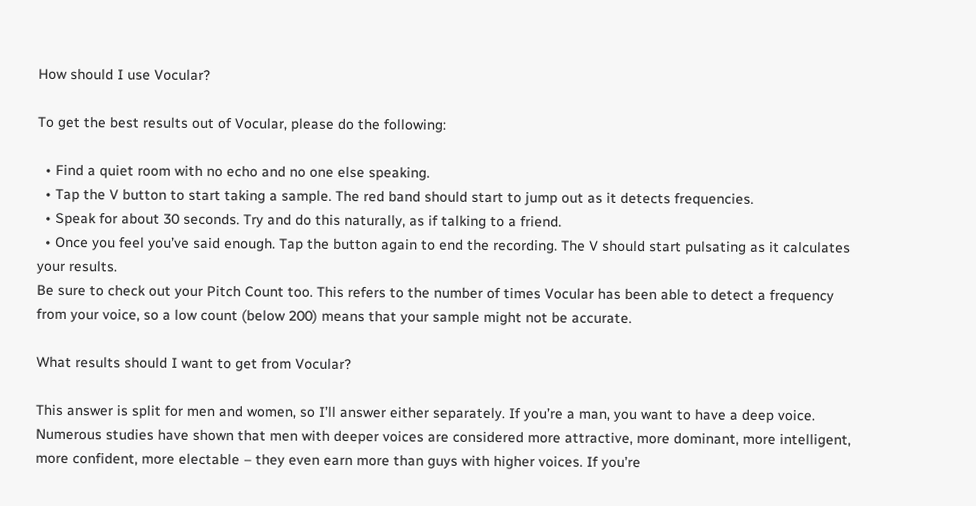How should I use Vocular?

To get the best results out of Vocular, please do the following:

  • Find a quiet room with no echo and no one else speaking.
  • Tap the V button to start taking a sample. The red band should start to jump out as it detects frequencies.
  • Speak for about 30 seconds. Try and do this naturally, as if talking to a friend.
  • Once you feel you’ve said enough. Tap the button again to end the recording. The V should start pulsating as it calculates your results.
Be sure to check out your Pitch Count too. This refers to the number of times Vocular has been able to detect a frequency from your voice, so a low count (below 200) means that your sample might not be accurate.

What results should I want to get from Vocular?

This answer is split for men and women, so I’ll answer either separately. If you’re a man, you want to have a deep voice. Numerous studies have shown that men with deeper voices are considered more attractive, more dominant, more intelligent, more confident, more electable – they even earn more than guys with higher voices. If you’re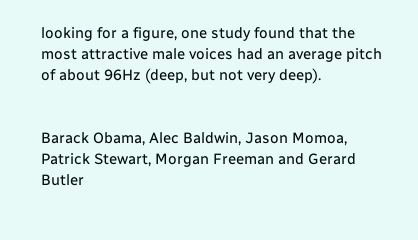looking for a figure, one study found that the most attractive male voices had an average pitch of about 96Hz (deep, but not very deep).


Barack Obama, Alec Baldwin, Jason Momoa, Patrick Stewart, Morgan Freeman and Gerard Butler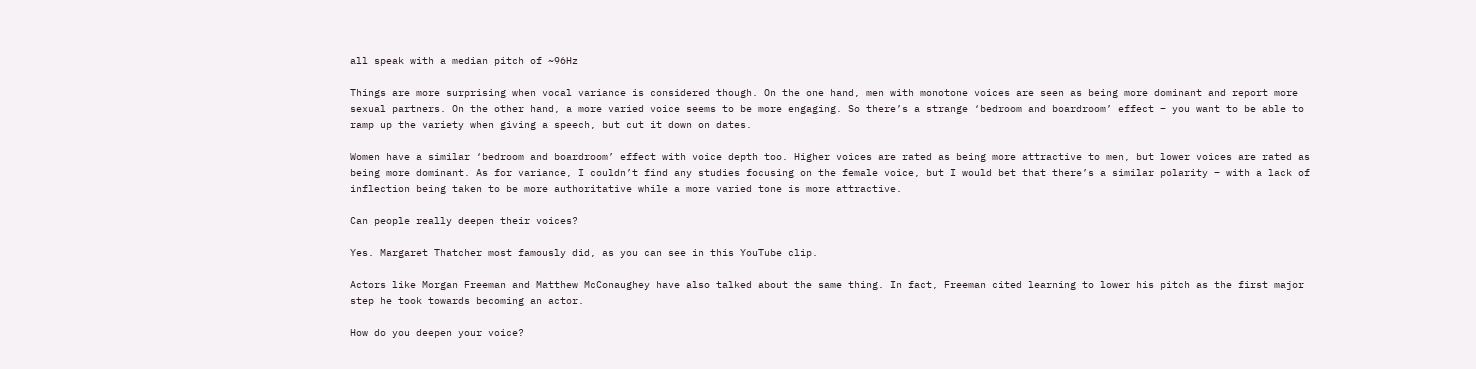all speak with a median pitch of ~96Hz

Things are more surprising when vocal variance is considered though. On the one hand, men with monotone voices are seen as being more dominant and report more sexual partners. On the other hand, a more varied voice seems to be more engaging. So there’s a strange ‘bedroom and boardroom’ effect – you want to be able to ramp up the variety when giving a speech, but cut it down on dates.

Women have a similar ‘bedroom and boardroom’ effect with voice depth too. Higher voices are rated as being more attractive to men, but lower voices are rated as being more dominant. As for variance, I couldn’t find any studies focusing on the female voice, but I would bet that there’s a similar polarity – with a lack of inflection being taken to be more authoritative while a more varied tone is more attractive.

Can people really deepen their voices?

Yes. Margaret Thatcher most famously did, as you can see in this YouTube clip.

Actors like Morgan Freeman and Matthew McConaughey have also talked about the same thing. In fact, Freeman cited learning to lower his pitch as the first major step he took towards becoming an actor.

How do you deepen your voice?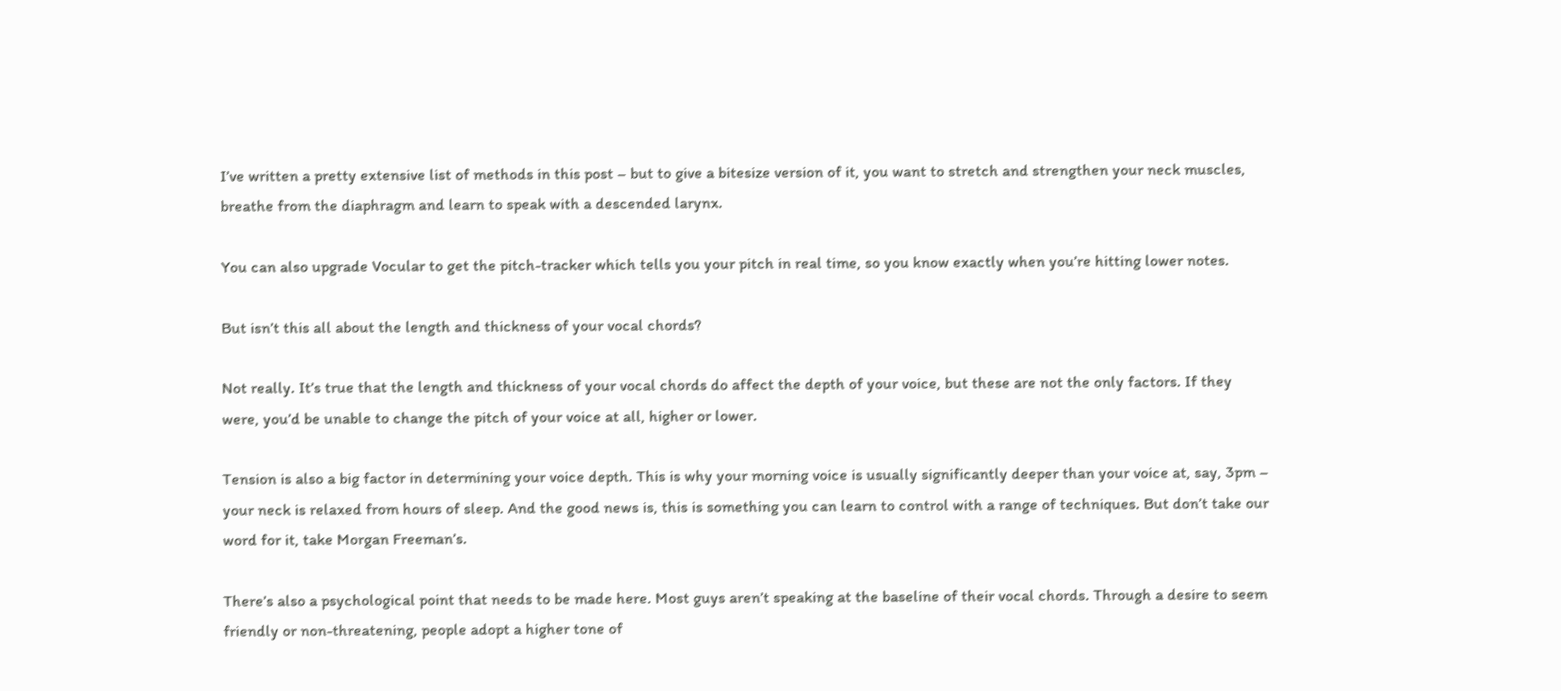I’ve written a pretty extensive list of methods in this post – but to give a bitesize version of it, you want to stretch and strengthen your neck muscles, breathe from the diaphragm and learn to speak with a descended larynx.

You can also upgrade Vocular to get the pitch-tracker which tells you your pitch in real time, so you know exactly when you’re hitting lower notes.

But isn’t this all about the length and thickness of your vocal chords?

Not really. It’s true that the length and thickness of your vocal chords do affect the depth of your voice, but these are not the only factors. If they were, you’d be unable to change the pitch of your voice at all, higher or lower.

Tension is also a big factor in determining your voice depth. This is why your morning voice is usually significantly deeper than your voice at, say, 3pm – your neck is relaxed from hours of sleep. And the good news is, this is something you can learn to control with a range of techniques. But don’t take our word for it, take Morgan Freeman’s.

There’s also a psychological point that needs to be made here. Most guys aren’t speaking at the baseline of their vocal chords. Through a desire to seem friendly or non-threatening, people adopt a higher tone of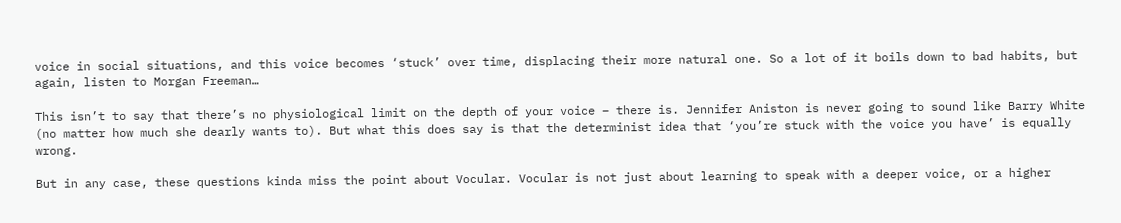voice in social situations, and this voice becomes ‘stuck’ over time, displacing their more natural one. So a lot of it boils down to bad habits, but again, listen to Morgan Freeman…

This isn’t to say that there’s no physiological limit on the depth of your voice – there is. Jennifer Aniston is never going to sound like Barry White (no matter how much she dearly wants to). But what this does say is that the determinist idea that ‘you’re stuck with the voice you have’ is equally wrong.

But in any case, these questions kinda miss the point about Vocular. Vocular is not just about learning to speak with a deeper voice, or a higher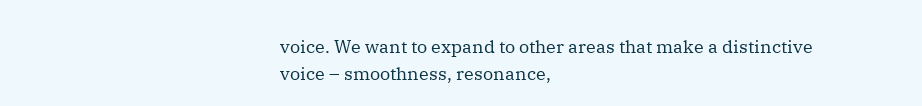voice. We want to expand to other areas that make a distinctive voice – smoothness, resonance,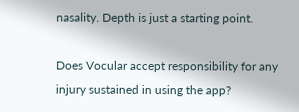nasality. Depth is just a starting point.

Does Vocular accept responsibility for any injury sustained in using the app?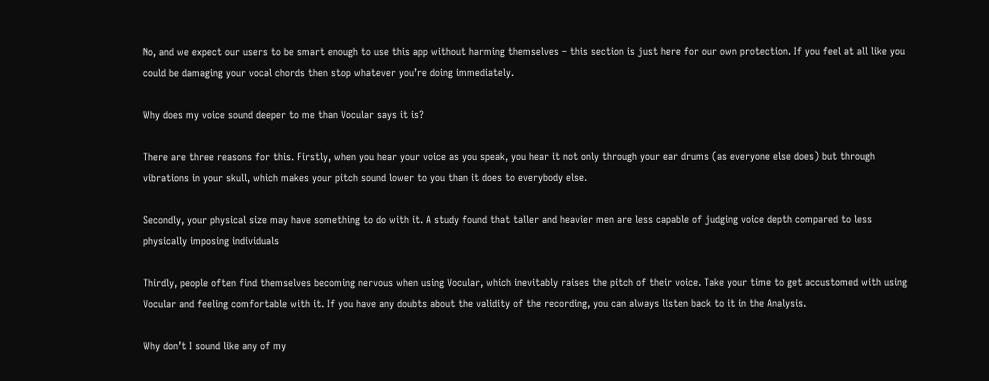No, and we expect our users to be smart enough to use this app without harming themselves – this section is just here for our own protection. If you feel at all like you could be damaging your vocal chords then stop whatever you’re doing immediately.

Why does my voice sound deeper to me than Vocular says it is?

There are three reasons for this. Firstly, when you hear your voice as you speak, you hear it not only through your ear drums (as everyone else does) but through vibrations in your skull, which makes your pitch sound lower to you than it does to everybody else.

Secondly, your physical size may have something to do with it. A study found that taller and heavier men are less capable of judging voice depth compared to less physically imposing individuals

Thirdly, people often find themselves becoming nervous when using Vocular, which inevitably raises the pitch of their voice. Take your time to get accustomed with using Vocular and feeling comfortable with it. If you have any doubts about the validity of the recording, you can always listen back to it in the Analysis.

Why don’t I sound like any of my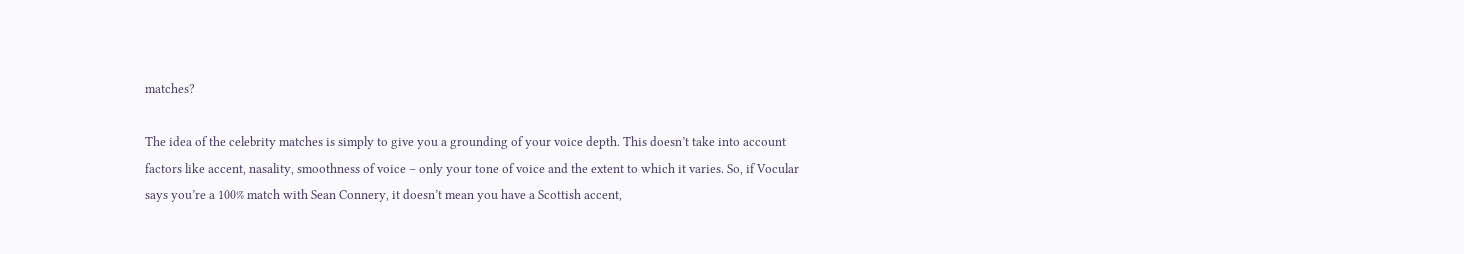matches?

The idea of the celebrity matches is simply to give you a grounding of your voice depth. This doesn’t take into account factors like accent, nasality, smoothness of voice – only your tone of voice and the extent to which it varies. So, if Vocular says you’re a 100% match with Sean Connery, it doesn’t mean you have a Scottish accent,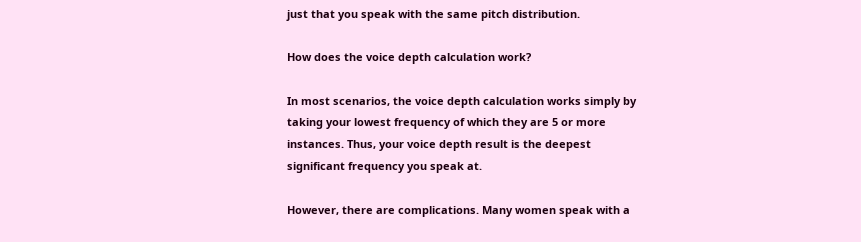just that you speak with the same pitch distribution.

How does the voice depth calculation work?

In most scenarios, the voice depth calculation works simply by taking your lowest frequency of which they are 5 or more instances. Thus, your voice depth result is the deepest significant frequency you speak at.

However, there are complications. Many women speak with a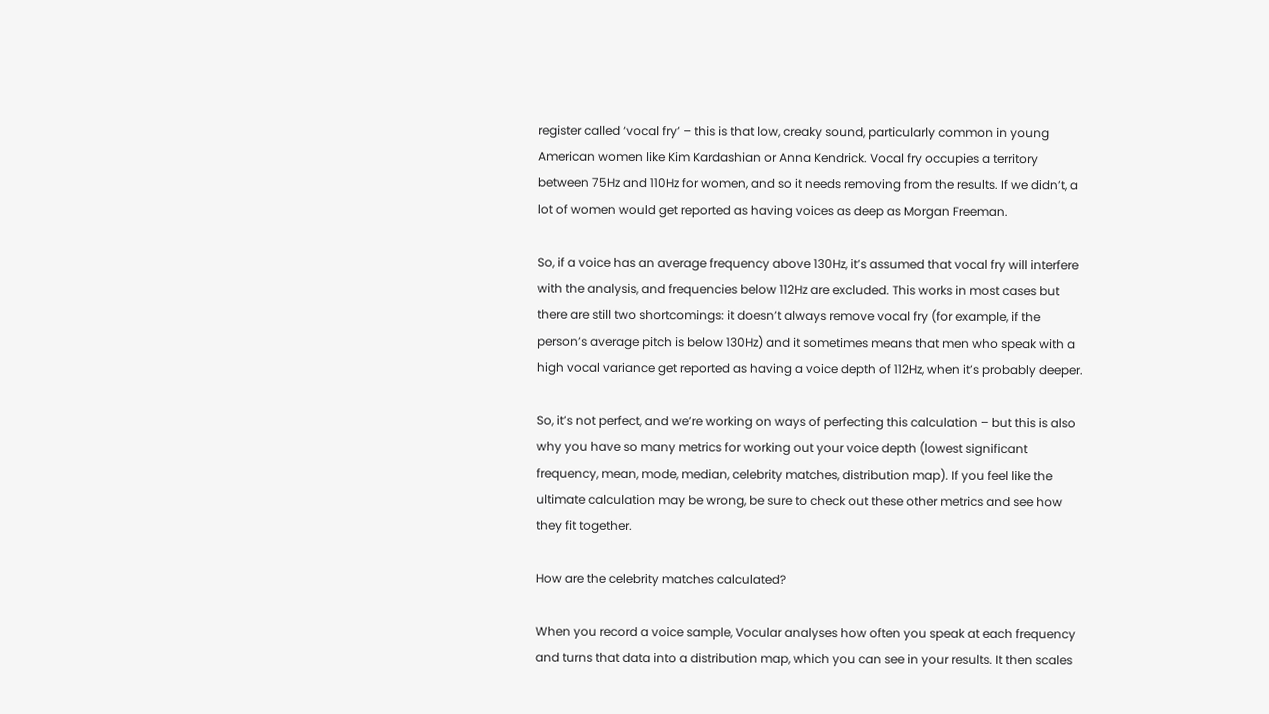register called ‘vocal fry’ – this is that low, creaky sound, particularly common in young American women like Kim Kardashian or Anna Kendrick. Vocal fry occupies a territory between 75Hz and 110Hz for women, and so it needs removing from the results. If we didn’t, a lot of women would get reported as having voices as deep as Morgan Freeman.

So, if a voice has an average frequency above 130Hz, it’s assumed that vocal fry will interfere with the analysis, and frequencies below 112Hz are excluded. This works in most cases but there are still two shortcomings: it doesn’t always remove vocal fry (for example, if the person’s average pitch is below 130Hz) and it sometimes means that men who speak with a high vocal variance get reported as having a voice depth of 112Hz, when it’s probably deeper.

So, it’s not perfect, and we’re working on ways of perfecting this calculation – but this is also why you have so many metrics for working out your voice depth (lowest significant frequency, mean, mode, median, celebrity matches, distribution map). If you feel like the ultimate calculation may be wrong, be sure to check out these other metrics and see how they fit together.

How are the celebrity matches calculated?

When you record a voice sample, Vocular analyses how often you speak at each frequency and turns that data into a distribution map, which you can see in your results. It then scales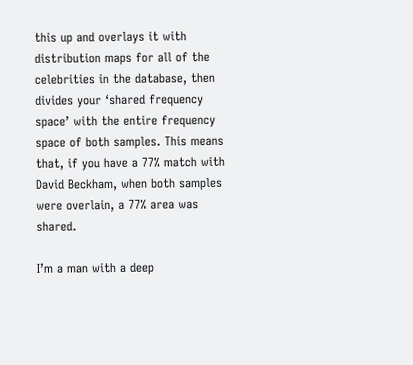this up and overlays it with distribution maps for all of the celebrities in the database, then divides your ‘shared frequency space’ with the entire frequency space of both samples. This means that, if you have a 77% match with David Beckham, when both samples were overlain, a 77% area was shared.

I’m a man with a deep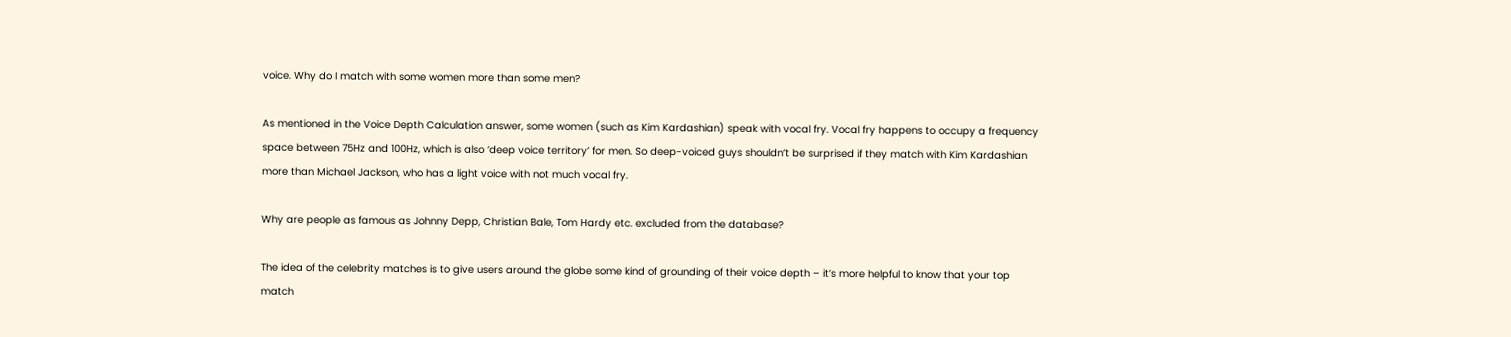voice. Why do I match with some women more than some men?

As mentioned in the Voice Depth Calculation answer, some women (such as Kim Kardashian) speak with vocal fry. Vocal fry happens to occupy a frequency space between 75Hz and 100Hz, which is also ‘deep voice territory’ for men. So deep-voiced guys shouldn’t be surprised if they match with Kim Kardashian more than Michael Jackson, who has a light voice with not much vocal fry.

Why are people as famous as Johnny Depp, Christian Bale, Tom Hardy etc. excluded from the database?

The idea of the celebrity matches is to give users around the globe some kind of grounding of their voice depth – it’s more helpful to know that your top match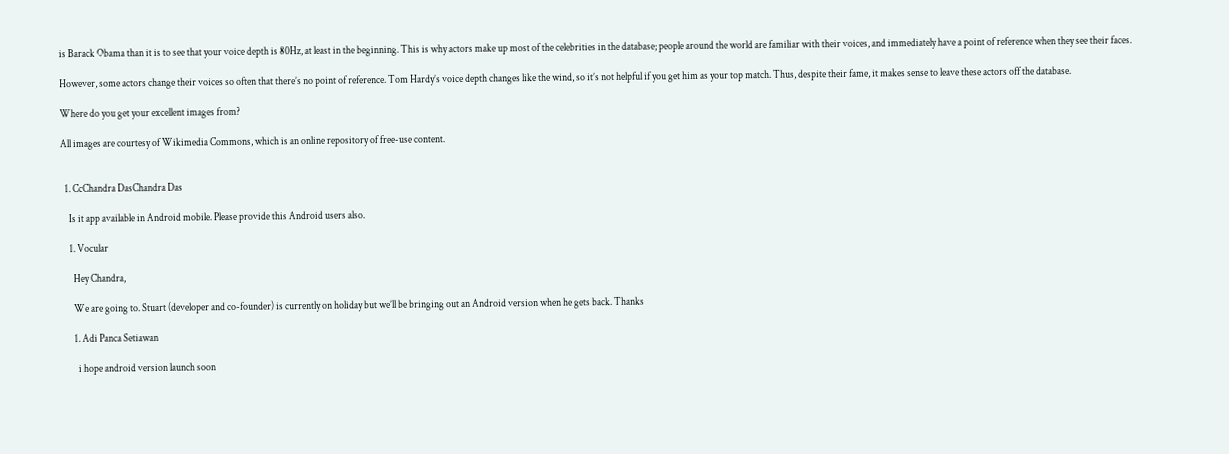is Barack Obama than it is to see that your voice depth is 80Hz, at least in the beginning. This is why actors make up most of the celebrities in the database; people around the world are familiar with their voices, and immediately have a point of reference when they see their faces.

However, some actors change their voices so often that there’s no point of reference. Tom Hardy’s voice depth changes like the wind, so it’s not helpful if you get him as your top match. Thus, despite their fame, it makes sense to leave these actors off the database.

Where do you get your excellent images from?

All images are courtesy of Wikimedia Commons, which is an online repository of free-use content.


  1. CcChandra DasChandra Das

    Is it app available in Android mobile. Please provide this Android users also.

    1. Vocular

      Hey Chandra,

      We are going to. Stuart (developer and co-founder) is currently on holiday but we’ll be bringing out an Android version when he gets back. Thanks

      1. Adi Panca Setiawan

        i hope android version launch soon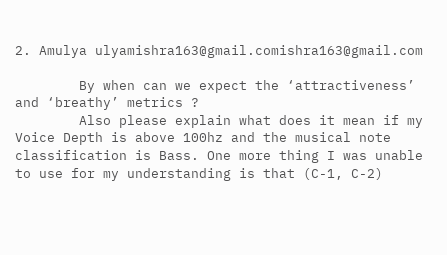2. Amulya ulyamishra163@gmail.comishra163@gmail.com

        By when can we expect the ‘attractiveness’ and ‘breathy’ metrics ?
        Also please explain what does it mean if my Voice Depth is above 100hz and the musical note classification is Bass. One more thing I was unable to use for my understanding is that (C-1, C-2)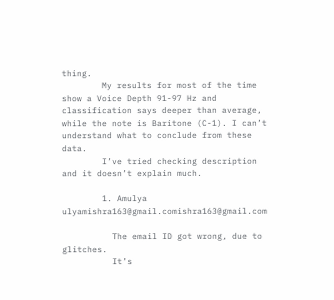thing.
        My results for most of the time show a Voice Depth 91-97 Hz and classification says deeper than average, while the note is Baritone (C-1). I can’t understand what to conclude from these data.
        I’ve tried checking description and it doesn’t explain much.

        1. Amulya ulyamishra163@gmail.comishra163@gmail.com

          The email ID got wrong, due to glitches.
          It’s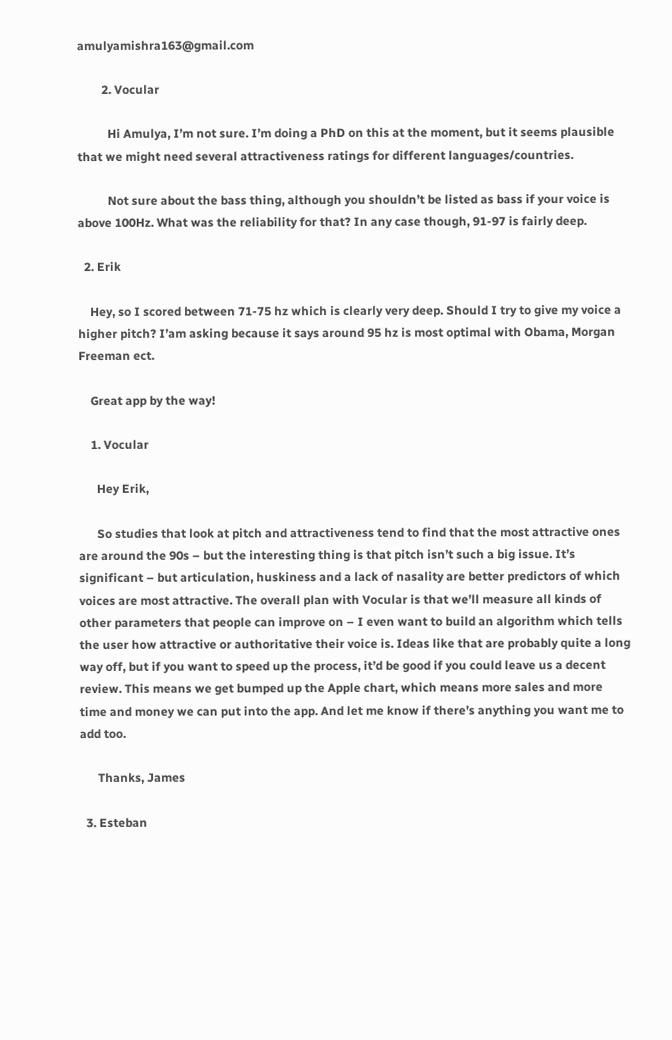amulyamishra163@gmail.com

        2. Vocular

          Hi Amulya, I’m not sure. I’m doing a PhD on this at the moment, but it seems plausible that we might need several attractiveness ratings for different languages/countries.

          Not sure about the bass thing, although you shouldn’t be listed as bass if your voice is above 100Hz. What was the reliability for that? In any case though, 91-97 is fairly deep.

  2. Erik

    Hey, so I scored between 71-75 hz which is clearly very deep. Should I try to give my voice a higher pitch? I’am asking because it says around 95 hz is most optimal with Obama, Morgan Freeman ect.

    Great app by the way!

    1. Vocular

      Hey Erik,

      So studies that look at pitch and attractiveness tend to find that the most attractive ones are around the 90s – but the interesting thing is that pitch isn’t such a big issue. It’s significant – but articulation, huskiness and a lack of nasality are better predictors of which voices are most attractive. The overall plan with Vocular is that we’ll measure all kinds of other parameters that people can improve on – I even want to build an algorithm which tells the user how attractive or authoritative their voice is. Ideas like that are probably quite a long way off, but if you want to speed up the process, it’d be good if you could leave us a decent review. This means we get bumped up the Apple chart, which means more sales and more time and money we can put into the app. And let me know if there’s anything you want me to add too.

      Thanks, James

  3. Esteban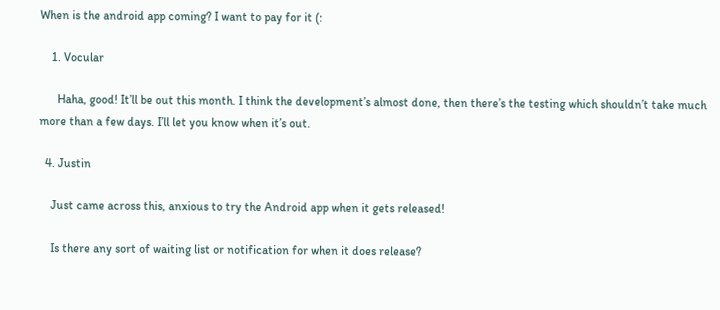When is the android app coming? I want to pay for it (:

    1. Vocular

      Haha, good! It’ll be out this month. I think the development’s almost done, then there’s the testing which shouldn’t take much more than a few days. I’ll let you know when it’s out.

  4. Justin

    Just came across this, anxious to try the Android app when it gets released!

    Is there any sort of waiting list or notification for when it does release?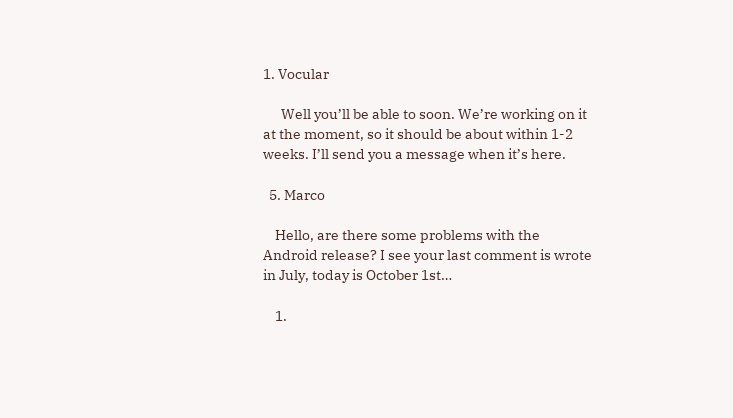1. Vocular

      Well you’ll be able to soon. We’re working on it at the moment, so it should be about within 1-2 weeks. I’ll send you a message when it’s here.

  5. Marco

    Hello, are there some problems with the Android release? I see your last comment is wrote in July, today is October 1st…

    1.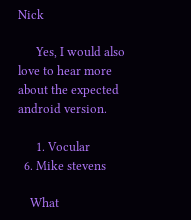Nick

      Yes, I would also love to hear more about the expected android version.

      1. Vocular
  6. Mike stevens

    What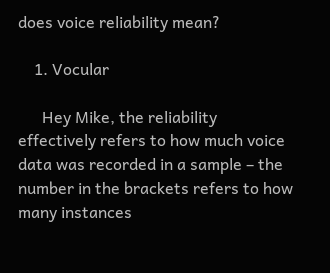does voice reliability mean?

    1. Vocular

      Hey Mike, the reliability effectively refers to how much voice data was recorded in a sample – the number in the brackets refers to how many instances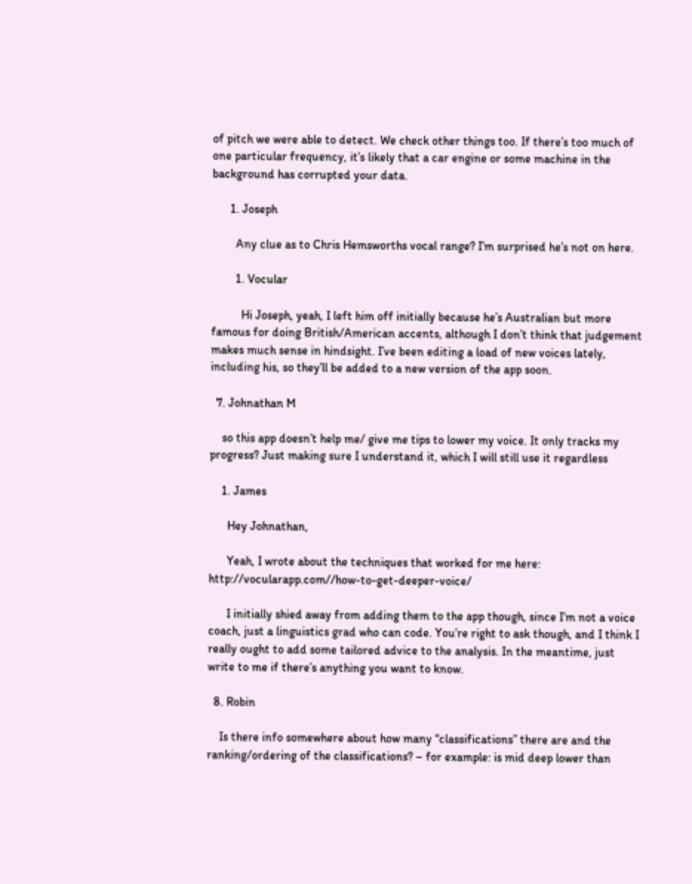of pitch we were able to detect. We check other things too. If there’s too much of one particular frequency, it’s likely that a car engine or some machine in the background has corrupted your data.

      1. Joseph

        Any clue as to Chris Hemsworths vocal range? I’m surprised he’s not on here.

        1. Vocular

          Hi Joseph, yeah, I left him off initially because he’s Australian but more famous for doing British/American accents, although I don’t think that judgement makes much sense in hindsight. I’ve been editing a load of new voices lately, including his, so they’ll be added to a new version of the app soon.

  7. Johnathan M

    so this app doesn’t help me/ give me tips to lower my voice. It only tracks my progress? Just making sure I understand it, which I will still use it regardless

    1. James

      Hey Johnathan,

      Yeah, I wrote about the techniques that worked for me here: http://vocularapp.com//how-to-get-deeper-voice/

      I initially shied away from adding them to the app though, since I’m not a voice coach, just a linguistics grad who can code. You’re right to ask though, and I think I really ought to add some tailored advice to the analysis. In the meantime, just write to me if there’s anything you want to know.

  8. Robin

    Is there info somewhere about how many “classifications” there are and the ranking/ordering of the classifications? – for example: is mid deep lower than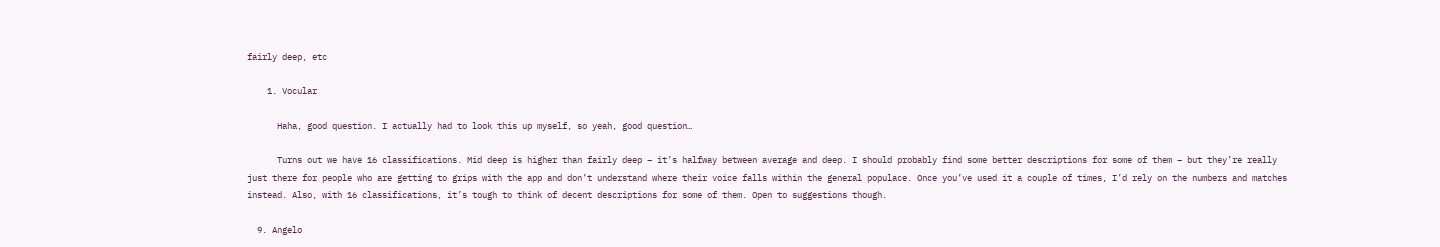fairly deep, etc

    1. Vocular

      Haha, good question. I actually had to look this up myself, so yeah, good question…

      Turns out we have 16 classifications. Mid deep is higher than fairly deep – it’s halfway between average and deep. I should probably find some better descriptions for some of them – but they’re really just there for people who are getting to grips with the app and don’t understand where their voice falls within the general populace. Once you’ve used it a couple of times, I’d rely on the numbers and matches instead. Also, with 16 classifications, it’s tough to think of decent descriptions for some of them. Open to suggestions though.

  9. Angelo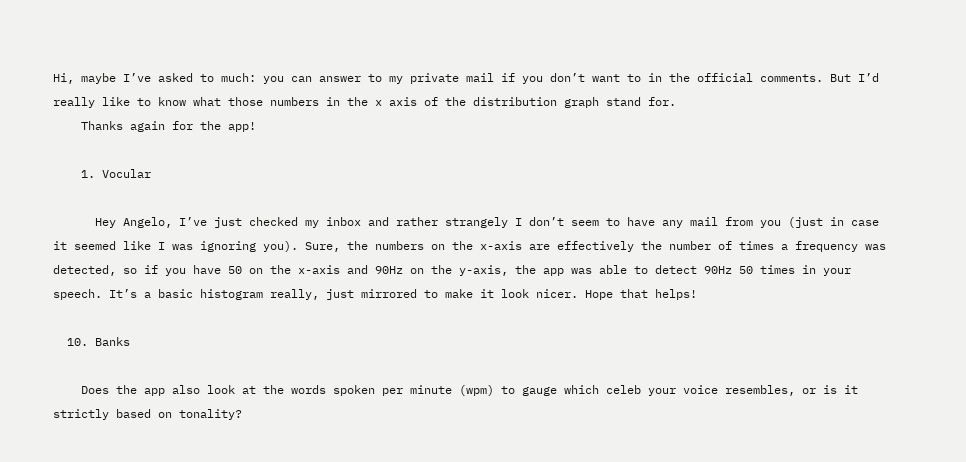Hi, maybe I’ve asked to much: you can answer to my private mail if you don’t want to in the official comments. But I’d really like to know what those numbers in the x axis of the distribution graph stand for.
    Thanks again for the app!

    1. Vocular

      Hey Angelo, I’ve just checked my inbox and rather strangely I don’t seem to have any mail from you (just in case it seemed like I was ignoring you). Sure, the numbers on the x-axis are effectively the number of times a frequency was detected, so if you have 50 on the x-axis and 90Hz on the y-axis, the app was able to detect 90Hz 50 times in your speech. It’s a basic histogram really, just mirrored to make it look nicer. Hope that helps!

  10. Banks

    Does the app also look at the words spoken per minute (wpm) to gauge which celeb your voice resembles, or is it strictly based on tonality?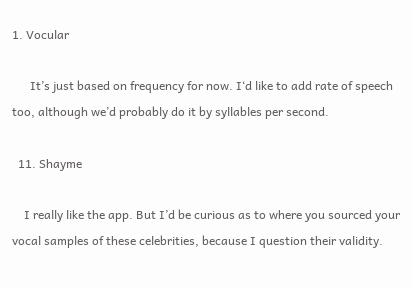1. Vocular

      It’s just based on frequency for now. I‘d like to add rate of speech too, although we’d probably do it by syllables per second.

  11. Shayme

    I really like the app. But I’d be curious as to where you sourced your vocal samples of these celebrities, because I question their validity.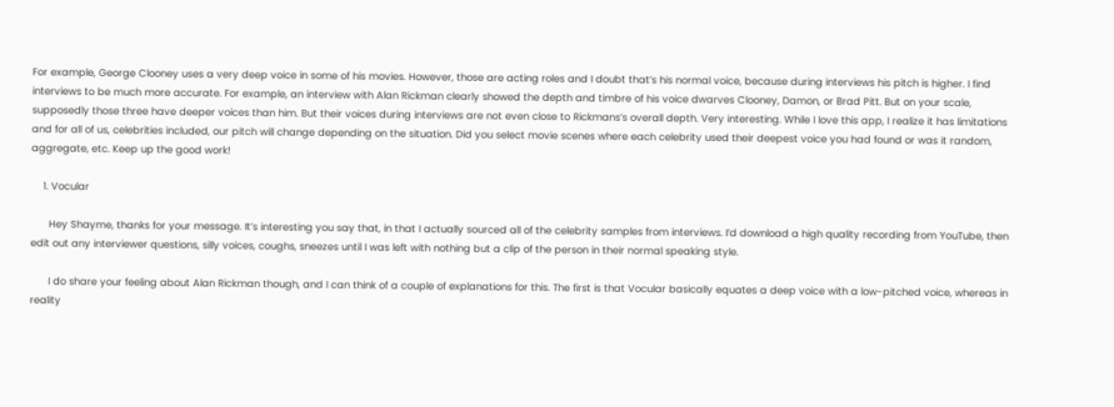For example, George Clooney uses a very deep voice in some of his movies. However, those are acting roles and I doubt that’s his normal voice, because during interviews his pitch is higher. I find interviews to be much more accurate. For example, an interview with Alan Rickman clearly showed the depth and timbre of his voice dwarves Clooney, Damon, or Brad Pitt. But on your scale, supposedly those three have deeper voices than him. But their voices during interviews are not even close to Rickmans’s overall depth. Very interesting. While I love this app, I realize it has limitations and for all of us, celebrities included, our pitch will change depending on the situation. Did you select movie scenes where each celebrity used their deepest voice you had found or was it random, aggregate, etc. Keep up the good work!

    1. Vocular

      Hey Shayme, thanks for your message. It’s interesting you say that, in that I actually sourced all of the celebrity samples from interviews. I’d download a high quality recording from YouTube, then edit out any interviewer questions, silly voices, coughs, sneezes until I was left with nothing but a clip of the person in their normal speaking style.

      I do share your feeling about Alan Rickman though, and I can think of a couple of explanations for this. The first is that Vocular basically equates a deep voice with a low-pitched voice, whereas in reality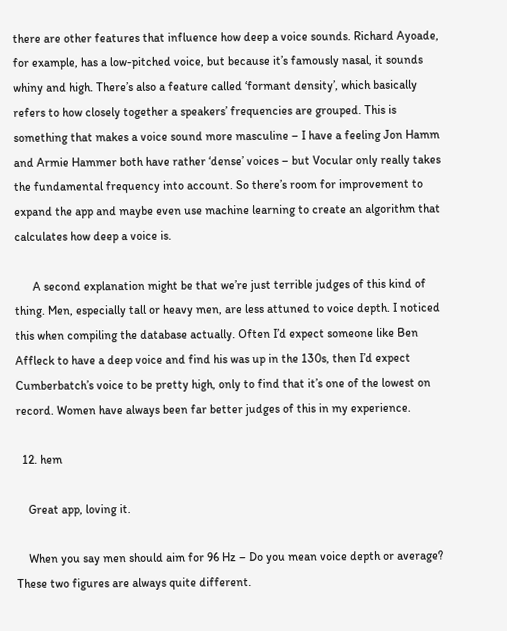there are other features that influence how deep a voice sounds. Richard Ayoade, for example, has a low-pitched voice, but because it’s famously nasal, it sounds whiny and high. There’s also a feature called ‘formant density’, which basically refers to how closely together a speakers’ frequencies are grouped. This is something that makes a voice sound more masculine – I have a feeling Jon Hamm and Armie Hammer both have rather ‘dense’ voices – but Vocular only really takes the fundamental frequency into account. So there’s room for improvement to expand the app and maybe even use machine learning to create an algorithm that calculates how deep a voice is.

      A second explanation might be that we’re just terrible judges of this kind of thing. Men, especially tall or heavy men, are less attuned to voice depth. I noticed this when compiling the database actually. Often I’d expect someone like Ben Affleck to have a deep voice and find his was up in the 130s, then I’d expect Cumberbatch’s voice to be pretty high, only to find that it’s one of the lowest on record. Women have always been far better judges of this in my experience.

  12. hem

    Great app, loving it.

    When you say men should aim for 96 Hz – Do you mean voice depth or average? These two figures are always quite different.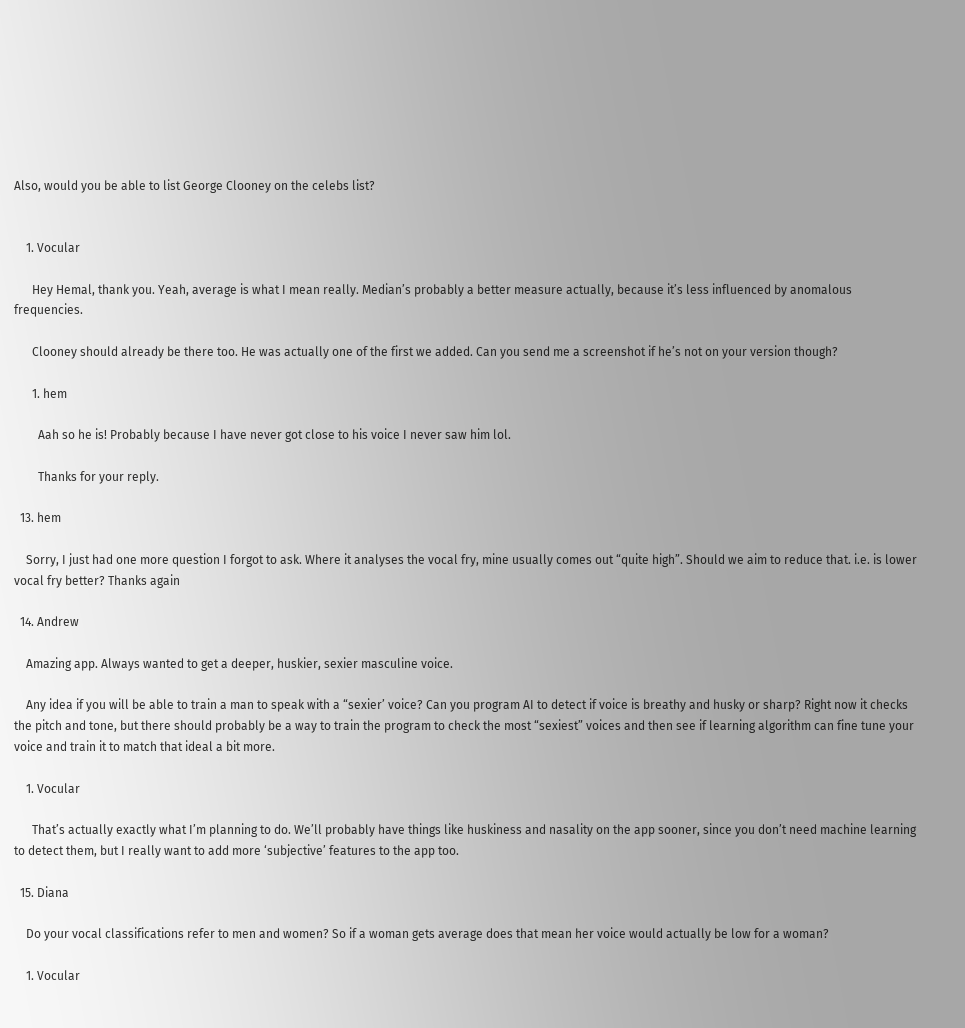Also, would you be able to list George Clooney on the celebs list?


    1. Vocular

      Hey Hemal, thank you. Yeah, average is what I mean really. Median’s probably a better measure actually, because it’s less influenced by anomalous frequencies.

      Clooney should already be there too. He was actually one of the first we added. Can you send me a screenshot if he’s not on your version though?

      1. hem

        Aah so he is! Probably because I have never got close to his voice I never saw him lol.

        Thanks for your reply.

  13. hem

    Sorry, I just had one more question I forgot to ask. Where it analyses the vocal fry, mine usually comes out “quite high”. Should we aim to reduce that. i.e. is lower vocal fry better? Thanks again

  14. Andrew

    Amazing app. Always wanted to get a deeper, huskier, sexier masculine voice.

    Any idea if you will be able to train a man to speak with a “sexier’ voice? Can you program AI to detect if voice is breathy and husky or sharp? Right now it checks the pitch and tone, but there should probably be a way to train the program to check the most “sexiest” voices and then see if learning algorithm can fine tune your voice and train it to match that ideal a bit more.

    1. Vocular

      That’s actually exactly what I’m planning to do. We’ll probably have things like huskiness and nasality on the app sooner, since you don’t need machine learning to detect them, but I really want to add more ‘subjective’ features to the app too.

  15. Diana

    Do your vocal classifications refer to men and women? So if a woman gets average does that mean her voice would actually be low for a woman?

    1. Vocular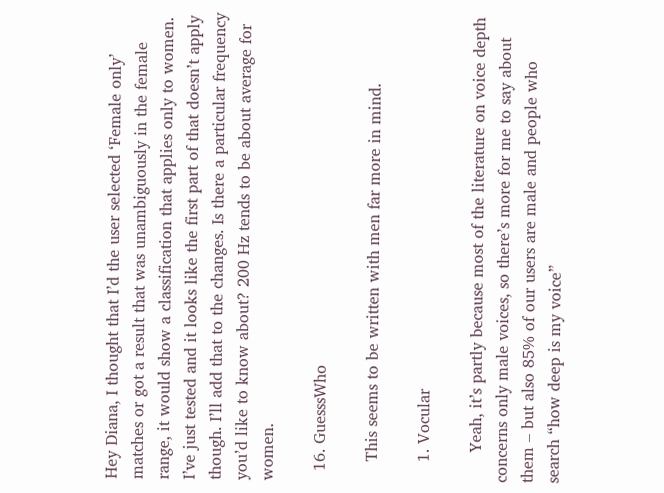Hey Diana, I thought that I’d the user selected ‘Female only’ matches or got a result that was unambiguously in the female range, it would show a classification that applies only to women. I’ve just tested and it looks like the first part of that doesn’t apply though. I’ll add that to the changes. Is there a particular frequency you’d like to know about? 200 Hz tends to be about average for women.

  16. GuesssWho

    This seems to be written with men far more in mind.

    1. Vocular

      Yeah, it’s partly because most of the literature on voice depth concerns only male voices, so there’s more for me to say about them – but also 85% of our users are male and people who search “how deep is my voice”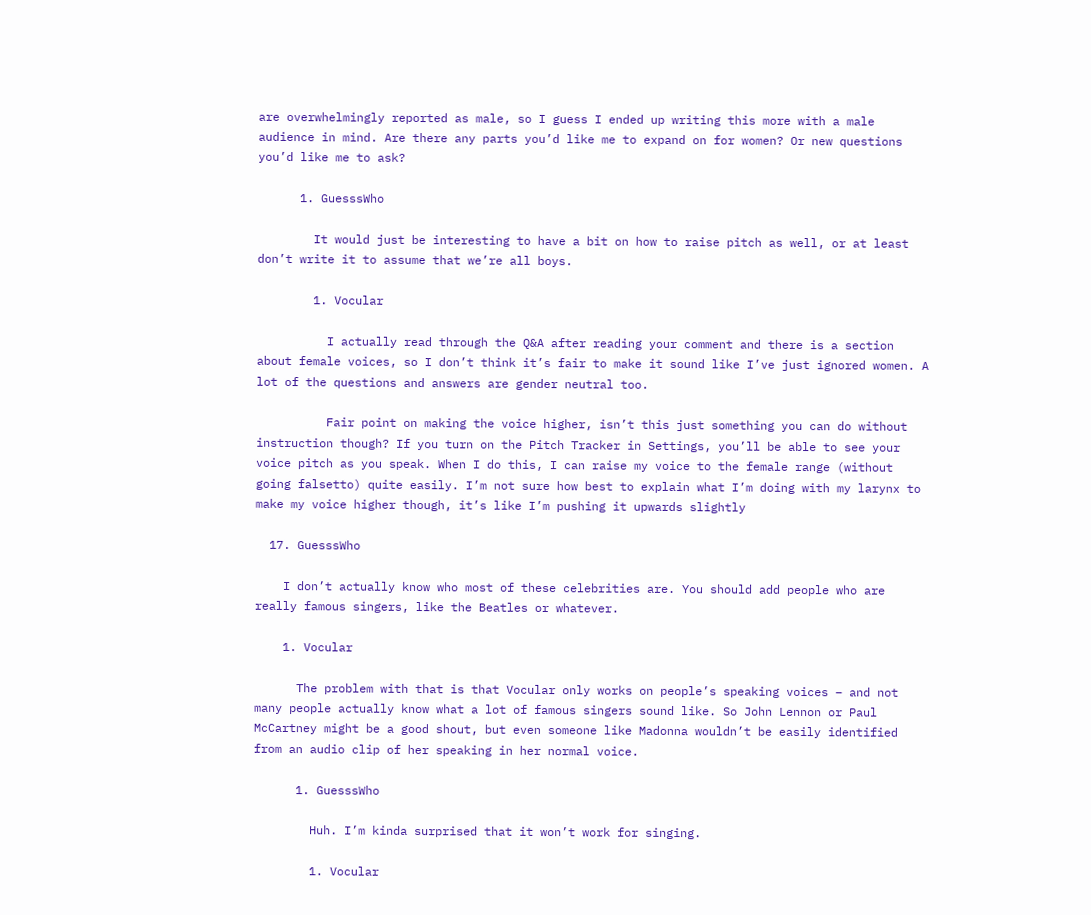are overwhelmingly reported as male, so I guess I ended up writing this more with a male audience in mind. Are there any parts you’d like me to expand on for women? Or new questions you’d like me to ask?

      1. GuesssWho

        It would just be interesting to have a bit on how to raise pitch as well, or at least don’t write it to assume that we’re all boys.

        1. Vocular

          I actually read through the Q&A after reading your comment and there is a section about female voices, so I don’t think it’s fair to make it sound like I’ve just ignored women. A lot of the questions and answers are gender neutral too.

          Fair point on making the voice higher, isn’t this just something you can do without instruction though? If you turn on the Pitch Tracker in Settings, you’ll be able to see your voice pitch as you speak. When I do this, I can raise my voice to the female range (without going falsetto) quite easily. I’m not sure how best to explain what I’m doing with my larynx to make my voice higher though, it’s like I’m pushing it upwards slightly

  17. GuesssWho

    I don’t actually know who most of these celebrities are. You should add people who are really famous singers, like the Beatles or whatever.

    1. Vocular

      The problem with that is that Vocular only works on people’s speaking voices – and not many people actually know what a lot of famous singers sound like. So John Lennon or Paul McCartney might be a good shout, but even someone like Madonna wouldn’t be easily identified from an audio clip of her speaking in her normal voice.

      1. GuesssWho

        Huh. I’m kinda surprised that it won’t work for singing.

        1. Vocular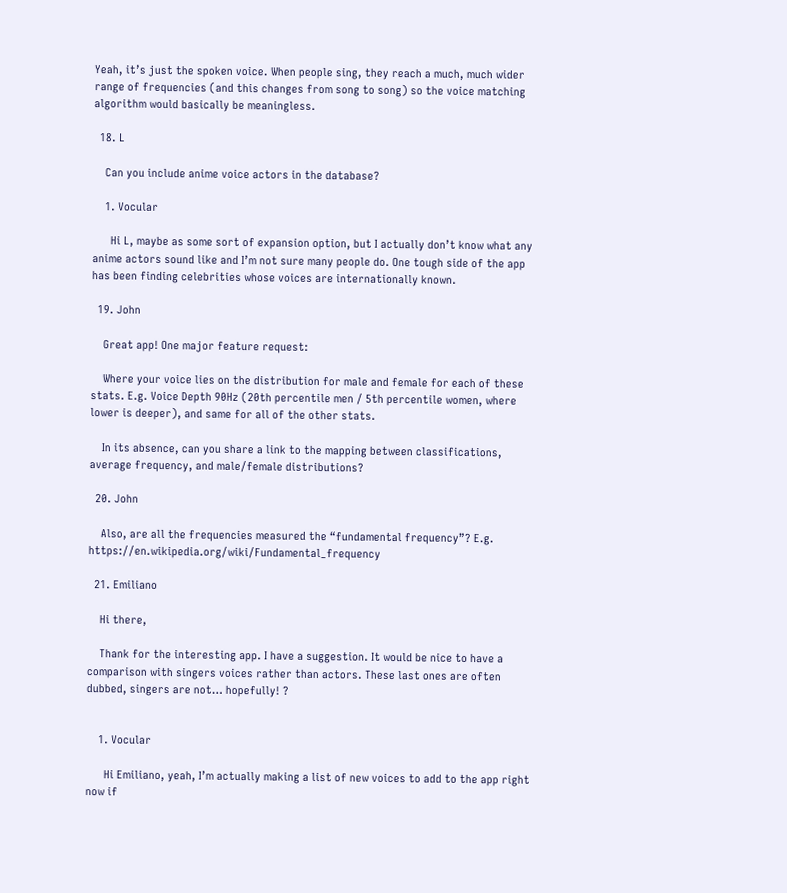Yeah, it’s just the spoken voice. When people sing, they reach a much, much wider range of frequencies (and this changes from song to song) so the voice matching algorithm would basically be meaningless.

  18. L

    Can you include anime voice actors in the database?

    1. Vocular

      Hi L, maybe as some sort of expansion option, but I actually don’t know what any anime actors sound like and I’m not sure many people do. One tough side of the app has been finding celebrities whose voices are internationally known.

  19. John

    Great app! One major feature request:

    Where your voice lies on the distribution for male and female for each of these stats. E.g. Voice Depth 90Hz (20th percentile men / 5th percentile women, where lower is deeper), and same for all of the other stats.

    In its absence, can you share a link to the mapping between classifications, average frequency, and male/female distributions?

  20. John

    Also, are all the frequencies measured the “fundamental frequency”? E.g. https://en.wikipedia.org/wiki/Fundamental_frequency

  21. Emiliano

    Hi there,

    Thank for the interesting app. I have a suggestion. It would be nice to have a comparison with singers voices rather than actors. These last ones are often dubbed, singers are not… hopefully! ?


    1. Vocular

      Hi Emiliano, yeah, I’m actually making a list of new voices to add to the app right now if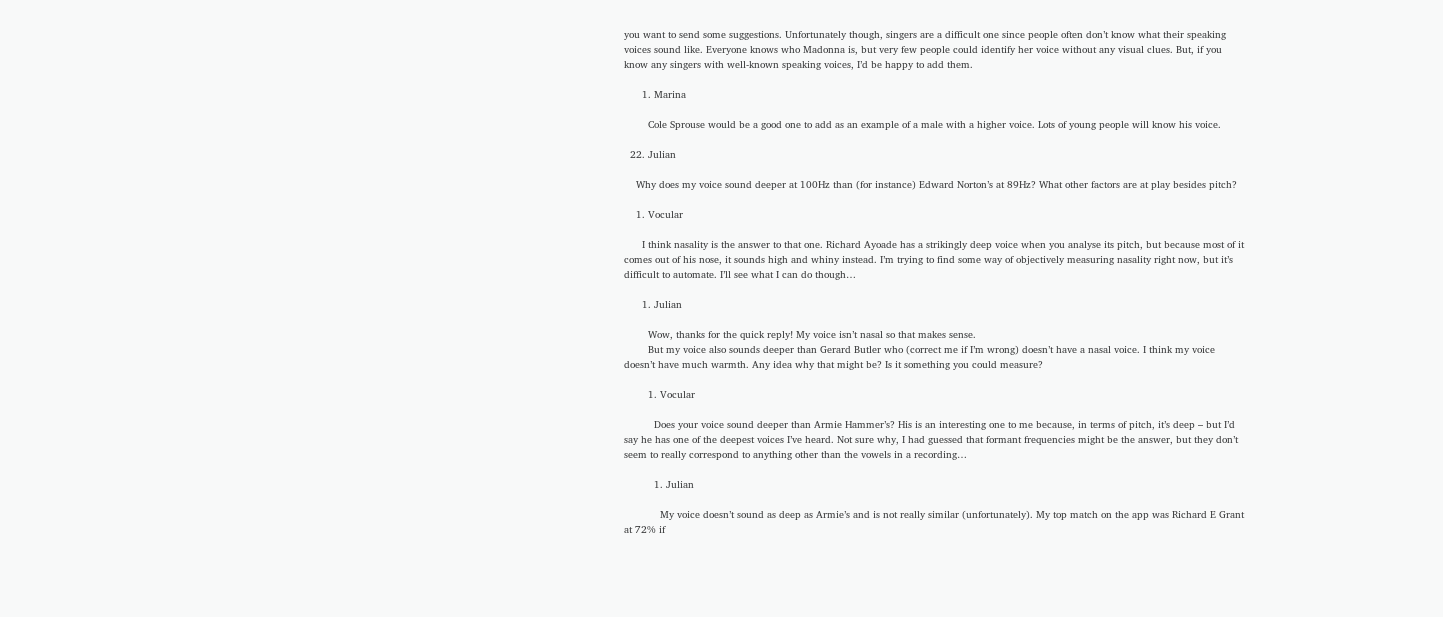you want to send some suggestions. Unfortunately though, singers are a difficult one since people often don’t know what their speaking voices sound like. Everyone knows who Madonna is, but very few people could identify her voice without any visual clues. But, if you know any singers with well-known speaking voices, I’d be happy to add them.

      1. Marina

        Cole Sprouse would be a good one to add as an example of a male with a higher voice. Lots of young people will know his voice.

  22. Julian

    Why does my voice sound deeper at 100Hz than (for instance) Edward Norton’s at 89Hz? What other factors are at play besides pitch?

    1. Vocular

      I think nasality is the answer to that one. Richard Ayoade has a strikingly deep voice when you analyse its pitch, but because most of it comes out of his nose, it sounds high and whiny instead. I’m trying to find some way of objectively measuring nasality right now, but it’s difficult to automate. I’ll see what I can do though…

      1. Julian

        Wow, thanks for the quick reply! My voice isn’t nasal so that makes sense.
        But my voice also sounds deeper than Gerard Butler who (correct me if I’m wrong) doesn’t have a nasal voice. I think my voice doesn’t have much warmth. Any idea why that might be? Is it something you could measure?

        1. Vocular

          Does your voice sound deeper than Armie Hammer’s? His is an interesting one to me because, in terms of pitch, it’s deep – but I’d say he has one of the deepest voices I’ve heard. Not sure why, I had guessed that formant frequencies might be the answer, but they don’t seem to really correspond to anything other than the vowels in a recording…

          1. Julian

            My voice doesn’t sound as deep as Armie’s and is not really similar (unfortunately). My top match on the app was Richard E Grant at 72% if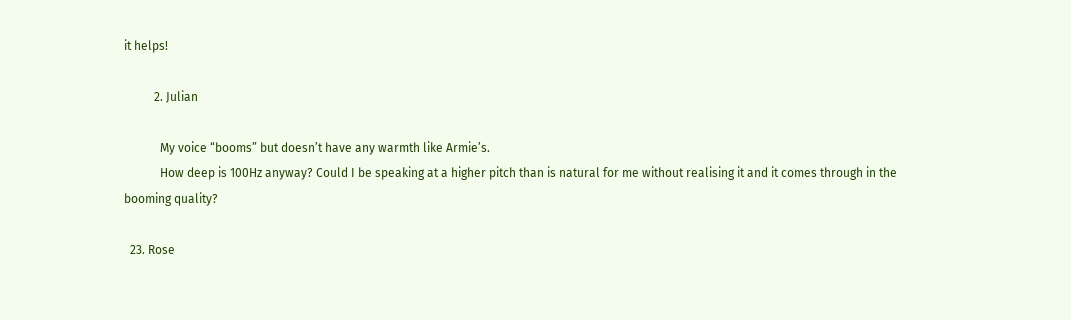it helps!

          2. Julian

            My voice “booms” but doesn’t have any warmth like Armie’s.
            How deep is 100Hz anyway? Could I be speaking at a higher pitch than is natural for me without realising it and it comes through in the booming quality?

  23. Rose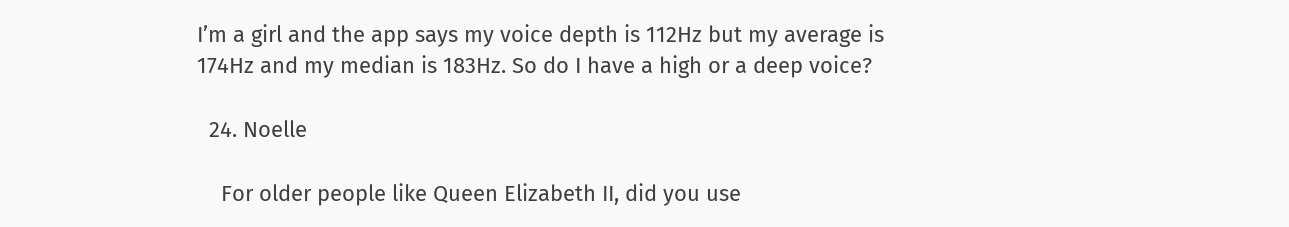I’m a girl and the app says my voice depth is 112Hz but my average is 174Hz and my median is 183Hz. So do I have a high or a deep voice?

  24. Noelle

    For older people like Queen Elizabeth II, did you use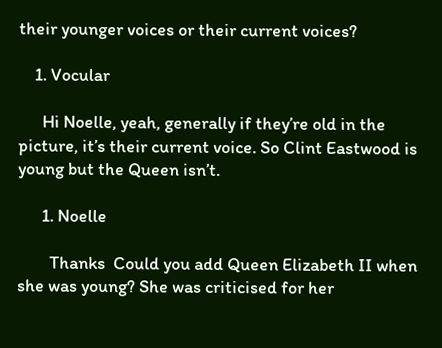their younger voices or their current voices?

    1. Vocular

      Hi Noelle, yeah, generally if they’re old in the picture, it’s their current voice. So Clint Eastwood is young but the Queen isn’t.

      1. Noelle

        Thanks  Could you add Queen Elizabeth II when she was young? She was criticised for her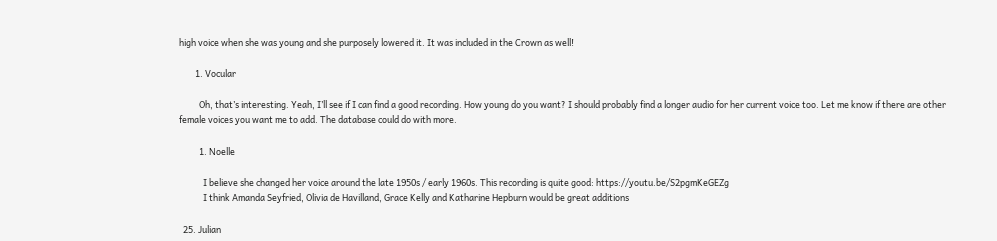high voice when she was young and she purposely lowered it. It was included in the Crown as well!

        1. Vocular

          Oh, that’s interesting. Yeah, I’ll see if I can find a good recording. How young do you want? I should probably find a longer audio for her current voice too. Let me know if there are other female voices you want me to add. The database could do with more.

          1. Noelle

            I believe she changed her voice around the late 1950s / early 1960s. This recording is quite good: https://youtu.be/S2pgmKeGEZg
            I think Amanda Seyfried, Olivia de Havilland, Grace Kelly and Katharine Hepburn would be great additions

  25. Julian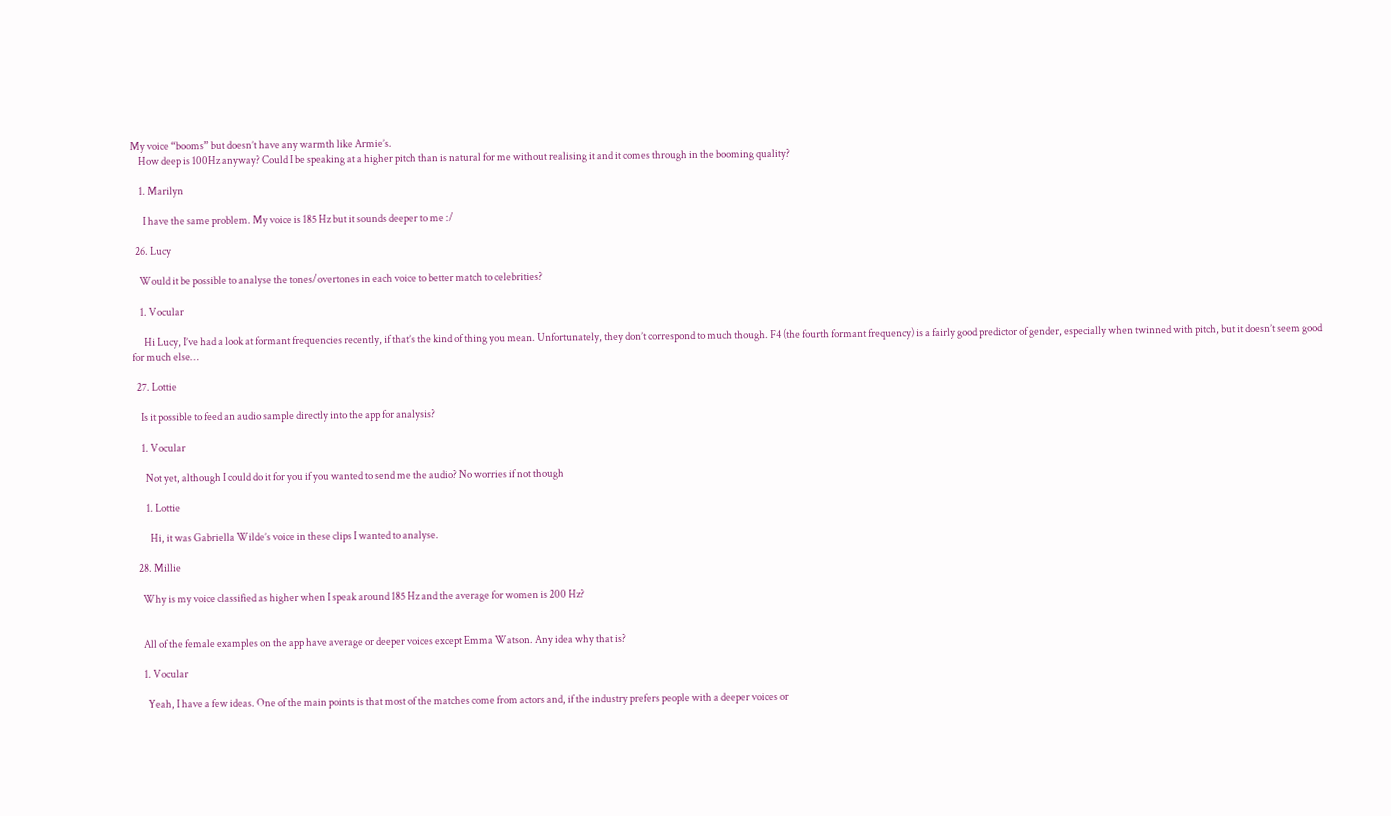My voice “booms” but doesn’t have any warmth like Armie’s.
    How deep is 100Hz anyway? Could I be speaking at a higher pitch than is natural for me without realising it and it comes through in the booming quality?

    1. Marilyn

      I have the same problem. My voice is 185 Hz but it sounds deeper to me :/

  26. Lucy

    Would it be possible to analyse the tones/overtones in each voice to better match to celebrities?

    1. Vocular

      Hi Lucy, I’ve had a look at formant frequencies recently, if that’s the kind of thing you mean. Unfortunately, they don’t correspond to much though. F4 (the fourth formant frequency) is a fairly good predictor of gender, especially when twinned with pitch, but it doesn’t seem good for much else…

  27. Lottie

    Is it possible to feed an audio sample directly into the app for analysis?

    1. Vocular

      Not yet, although I could do it for you if you wanted to send me the audio? No worries if not though

      1. Lottie

        Hi, it was Gabriella Wilde’s voice in these clips I wanted to analyse.

  28. Millie

    Why is my voice classified as higher when I speak around 185 Hz and the average for women is 200 Hz?


    All of the female examples on the app have average or deeper voices except Emma Watson. Any idea why that is?

    1. Vocular

      Yeah, I have a few ideas. One of the main points is that most of the matches come from actors and, if the industry prefers people with a deeper voices or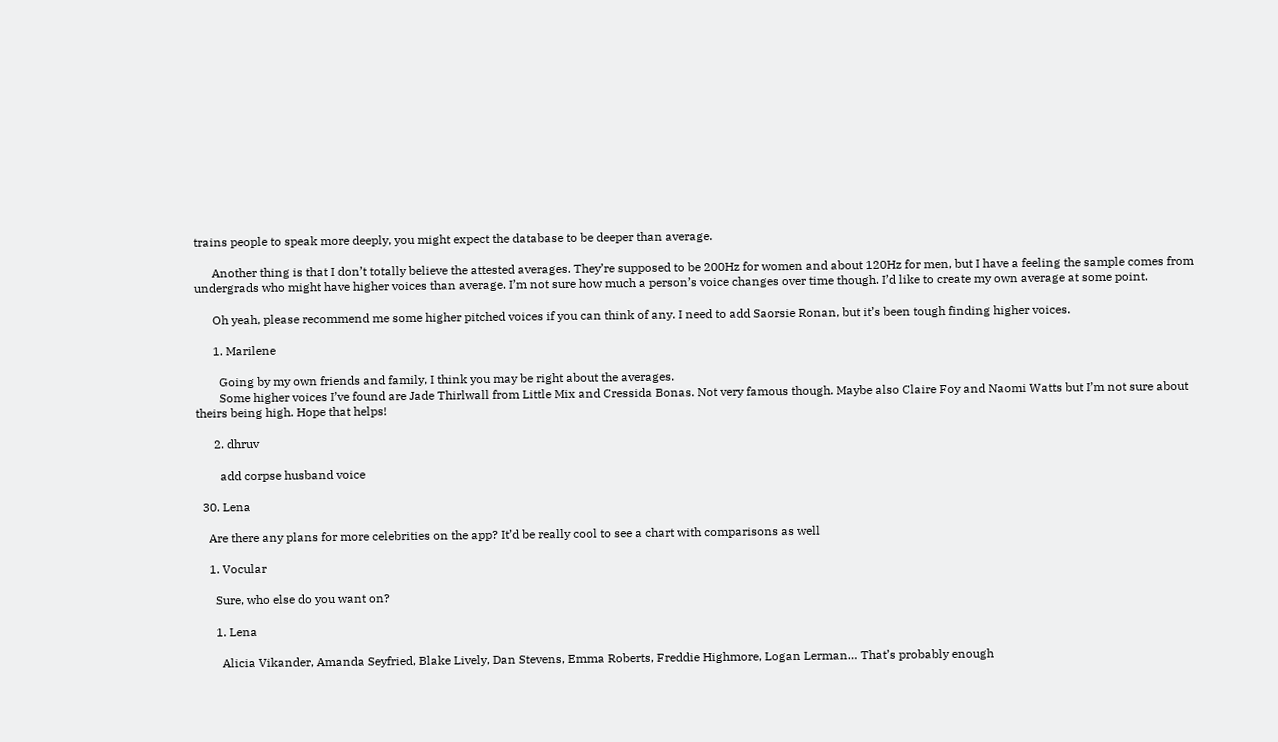trains people to speak more deeply, you might expect the database to be deeper than average.

      Another thing is that I don’t totally believe the attested averages. They’re supposed to be 200Hz for women and about 120Hz for men, but I have a feeling the sample comes from undergrads who might have higher voices than average. I’m not sure how much a person’s voice changes over time though. I’d like to create my own average at some point.

      Oh yeah, please recommend me some higher pitched voices if you can think of any. I need to add Saorsie Ronan, but it’s been tough finding higher voices.

      1. Marilene

        Going by my own friends and family, I think you may be right about the averages.
        Some higher voices I’ve found are Jade Thirlwall from Little Mix and Cressida Bonas. Not very famous though. Maybe also Claire Foy and Naomi Watts but I’m not sure about theirs being high. Hope that helps!

      2. dhruv

        add corpse husband voice

  30. Lena

    Are there any plans for more celebrities on the app? It’d be really cool to see a chart with comparisons as well

    1. Vocular

      Sure, who else do you want on?

      1. Lena

        Alicia Vikander, Amanda Seyfried, Blake Lively, Dan Stevens, Emma Roberts, Freddie Highmore, Logan Lerman… That’s probably enough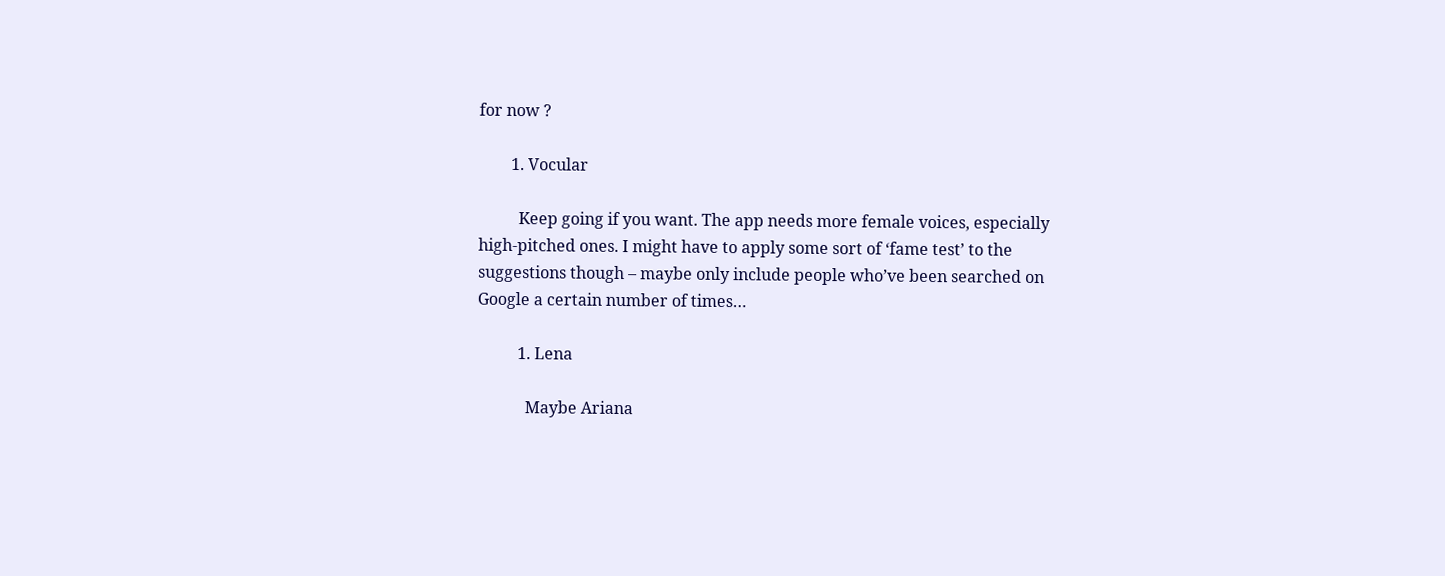for now ?

        1. Vocular

          Keep going if you want. The app needs more female voices, especially high-pitched ones. I might have to apply some sort of ‘fame test’ to the suggestions though – maybe only include people who’ve been searched on Google a certain number of times…

          1. Lena

            Maybe Ariana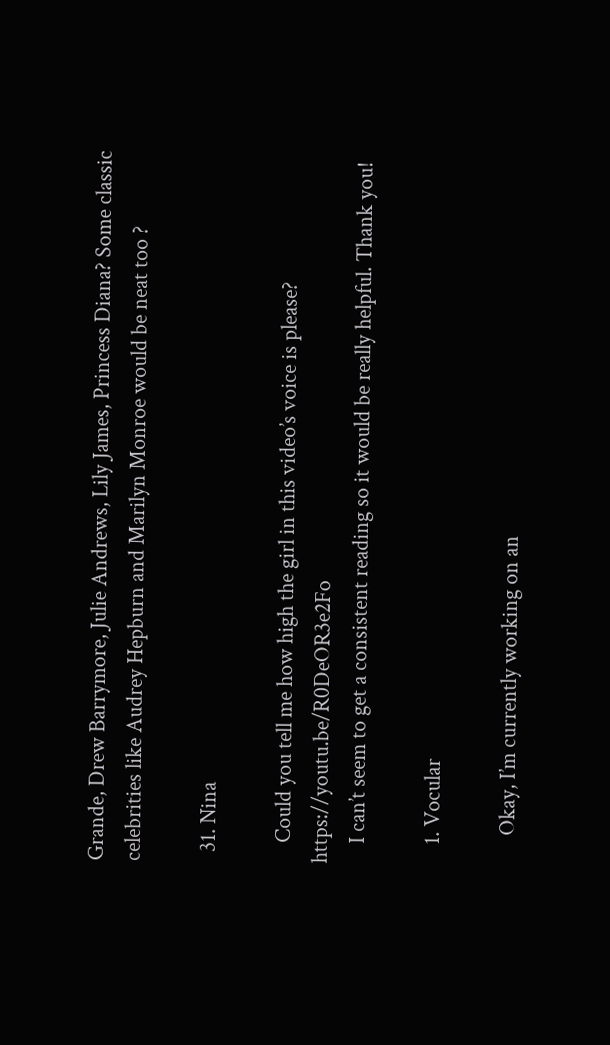Grande, Drew Barrymore, Julie Andrews, Lily James, Princess Diana? Some classic celebrities like Audrey Hepburn and Marilyn Monroe would be neat too ?

  31. Nina

    Could you tell me how high the girl in this video’s voice is please? https://youtu.be/R0DeOR3e2Fo
    I can’t seem to get a consistent reading so it would be really helpful. Thank you!

    1. Vocular

      Okay, I’m currently working on an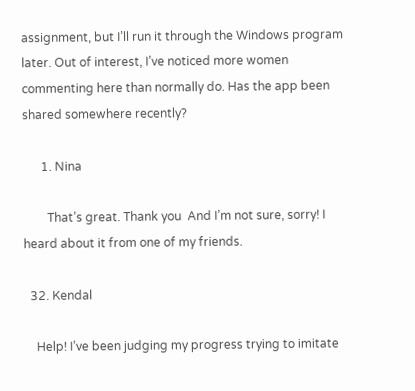assignment, but I’ll run it through the Windows program later. Out of interest, I’ve noticed more women commenting here than normally do. Has the app been shared somewhere recently?

      1. Nina

        That’s great. Thank you  And I’m not sure, sorry! I heard about it from one of my friends.

  32. Kendal

    Help! I’ve been judging my progress trying to imitate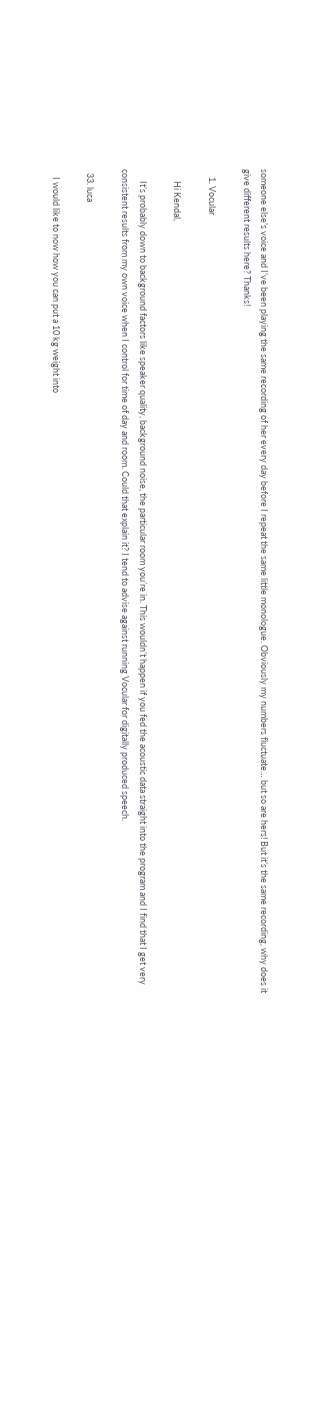someone else’s voice and I’ve been playing the same recording of her every day before I repeat the same little monologue. Obviously my numbers fluctuate… but so are hers! But it’s the same recording, why does it give different results here? Thanks!

    1. Vocular

      Hi Kendal,

      It’s probably down to background factors like speaker quality, background noise, the particular room you’re in. This wouldn’t happen if you fed the acoustic data straight into the program and I find that I get very consistent results from my own voice when I control for time of day and room. Could that explain it? I tend to advise against running Vocular for digitally produced speech.

  33. luca

    I would like to now how you can put a 10 kg weight into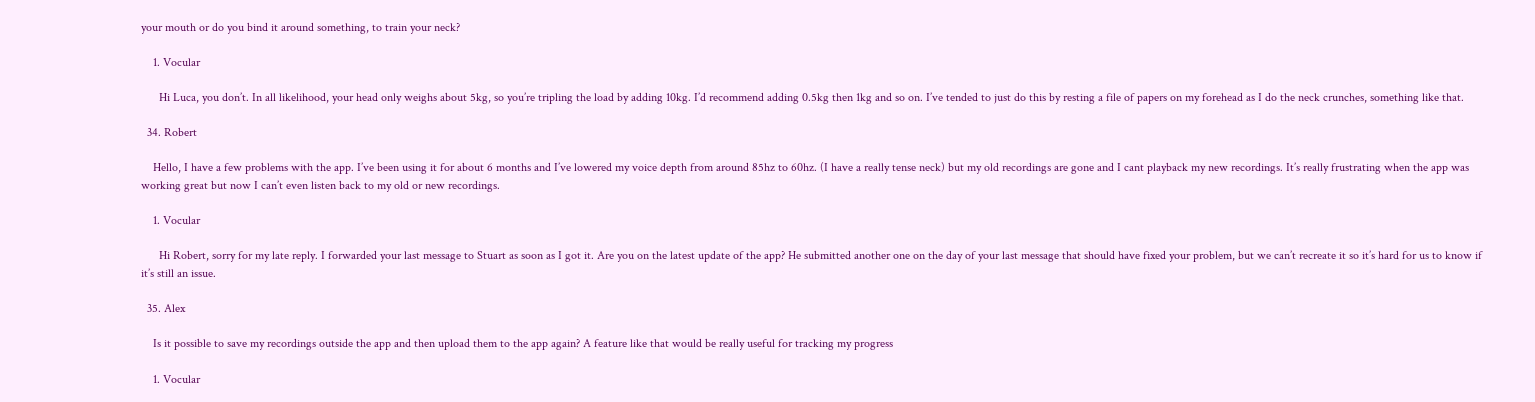your mouth or do you bind it around something, to train your neck?

    1. Vocular

      Hi Luca, you don’t. In all likelihood, your head only weighs about 5kg, so you’re tripling the load by adding 10kg. I’d recommend adding 0.5kg then 1kg and so on. I’ve tended to just do this by resting a file of papers on my forehead as I do the neck crunches, something like that.

  34. Robert

    Hello, I have a few problems with the app. I’ve been using it for about 6 months and I’ve lowered my voice depth from around 85hz to 60hz. (I have a really tense neck) but my old recordings are gone and I cant playback my new recordings. It’s really frustrating when the app was working great but now I can’t even listen back to my old or new recordings.

    1. Vocular

      Hi Robert, sorry for my late reply. I forwarded your last message to Stuart as soon as I got it. Are you on the latest update of the app? He submitted another one on the day of your last message that should have fixed your problem, but we can’t recreate it so it’s hard for us to know if it’s still an issue.

  35. Alex

    Is it possible to save my recordings outside the app and then upload them to the app again? A feature like that would be really useful for tracking my progress

    1. Vocular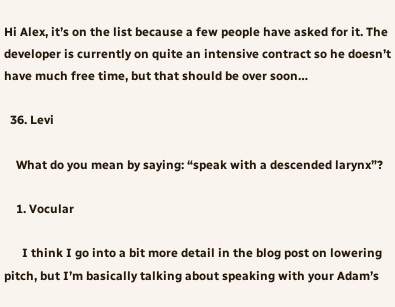Hi Alex, it’s on the list because a few people have asked for it. The developer is currently on quite an intensive contract so he doesn’t have much free time, but that should be over soon…

  36. Levi

    What do you mean by saying: “speak with a descended larynx”?

    1. Vocular

      I think I go into a bit more detail in the blog post on lowering pitch, but I’m basically talking about speaking with your Adam’s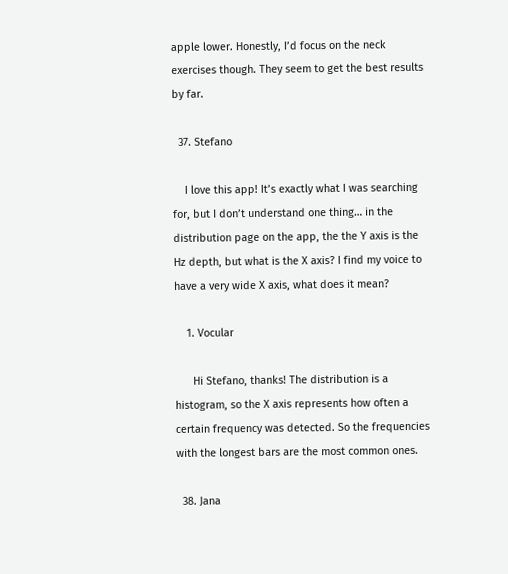apple lower. Honestly, I’d focus on the neck exercises though. They seem to get the best results by far.

  37. Stefano

    I love this app! It’s exactly what I was searching for, but I don’t understand one thing… in the distribution page on the app, the the Y axis is the Hz depth, but what is the X axis? I find my voice to have a very wide X axis, what does it mean?

    1. Vocular

      Hi Stefano, thanks! The distribution is a histogram, so the X axis represents how often a certain frequency was detected. So the frequencies with the longest bars are the most common ones.

  38. Jana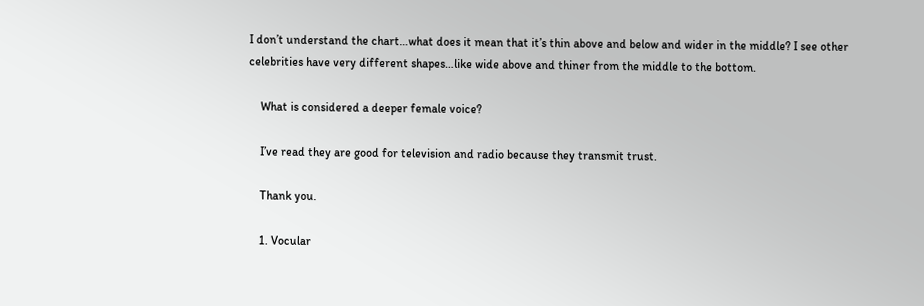I don’t understand the chart…what does it mean that it’s thin above and below and wider in the middle? I see other celebrities have very different shapes…like wide above and thiner from the middle to the bottom.

    What is considered a deeper female voice?

    I’ve read they are good for television and radio because they transmit trust.

    Thank you.

    1. Vocular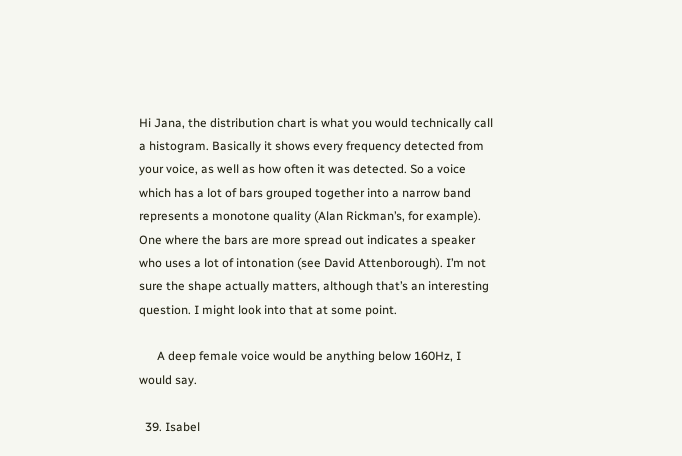Hi Jana, the distribution chart is what you would technically call a histogram. Basically it shows every frequency detected from your voice, as well as how often it was detected. So a voice which has a lot of bars grouped together into a narrow band represents a monotone quality (Alan Rickman’s, for example). One where the bars are more spread out indicates a speaker who uses a lot of intonation (see David Attenborough). I’m not sure the shape actually matters, although that’s an interesting question. I might look into that at some point.

      A deep female voice would be anything below 160Hz, I would say.

  39. Isabel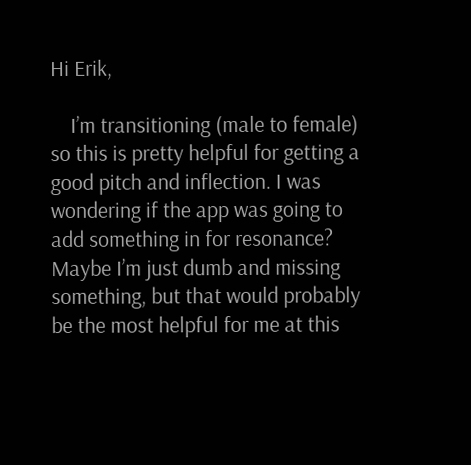Hi Erik,

    I’m transitioning (male to female) so this is pretty helpful for getting a good pitch and inflection. I was wondering if the app was going to add something in for resonance? Maybe I’m just dumb and missing something, but that would probably be the most helpful for me at this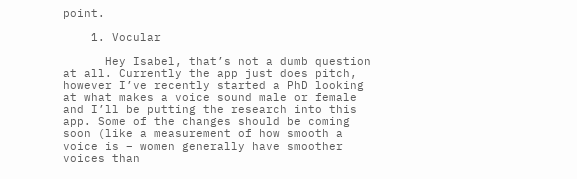point.

    1. Vocular

      Hey Isabel, that’s not a dumb question at all. Currently the app just does pitch, however I’ve recently started a PhD looking at what makes a voice sound male or female and I’ll be putting the research into this app. Some of the changes should be coming soon (like a measurement of how smooth a voice is – women generally have smoother voices than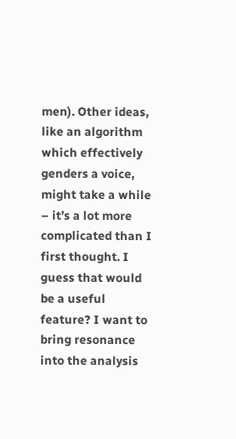men). Other ideas, like an algorithm which effectively genders a voice, might take a while – it’s a lot more complicated than I first thought. I guess that would be a useful feature? I want to bring resonance into the analysis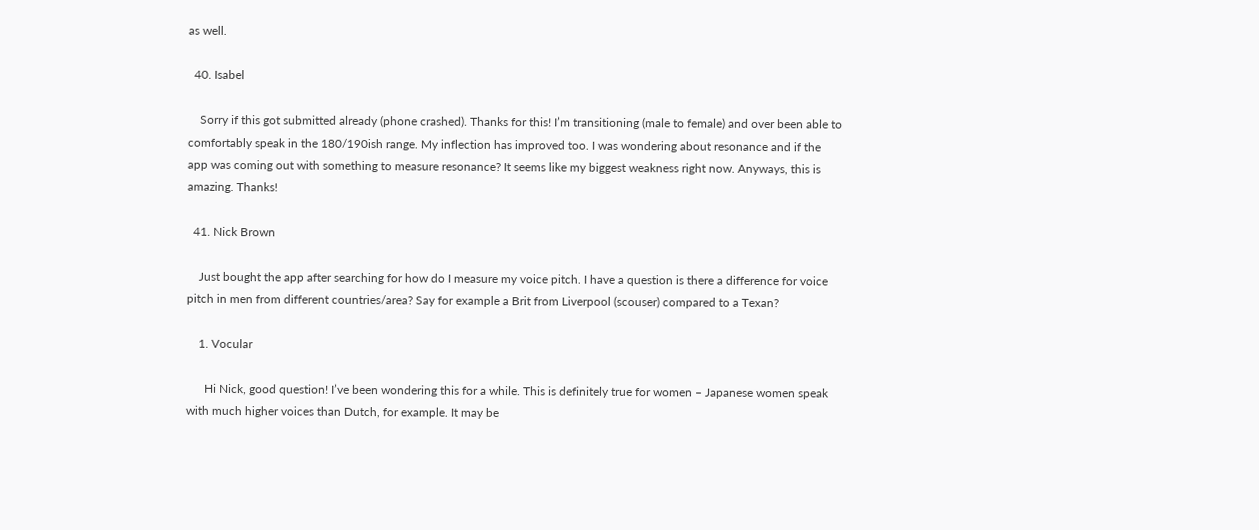as well.

  40. Isabel

    Sorry if this got submitted already (phone crashed). Thanks for this! I’m transitioning (male to female) and over been able to comfortably speak in the 180/190ish range. My inflection has improved too. I was wondering about resonance and if the app was coming out with something to measure resonance? It seems like my biggest weakness right now. Anyways, this is amazing. Thanks!

  41. Nick Brown

    Just bought the app after searching for how do I measure my voice pitch. I have a question is there a difference for voice pitch in men from different countries/area? Say for example a Brit from Liverpool (scouser) compared to a Texan?

    1. Vocular

      Hi Nick, good question! I’ve been wondering this for a while. This is definitely true for women – Japanese women speak with much higher voices than Dutch, for example. It may be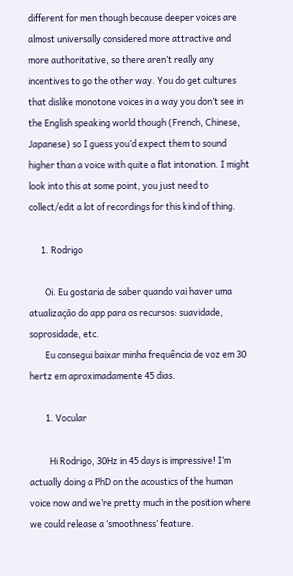different for men though because deeper voices are almost universally considered more attractive and more authoritative, so there aren’t really any incentives to go the other way. You do get cultures that dislike monotone voices in a way you don’t see in the English speaking world though (French, Chinese, Japanese) so I guess you’d expect them to sound higher than a voice with quite a flat intonation. I might look into this at some point, you just need to collect/edit a lot of recordings for this kind of thing.

      1. Rodrigo

        Oi. Eu gostaria de saber quando vai haver uma atualização do app para os recursos: suavidade, soprosidade, etc.
        Eu consegui baixar minha frequência de voz em 30 hertz em aproximadamente 45 dias.

        1. Vocular

          Hi Rodrigo, 30Hz in 45 days is impressive! I’m actually doing a PhD on the acoustics of the human voice now and we’re pretty much in the position where we could release a ‘smoothness’ feature.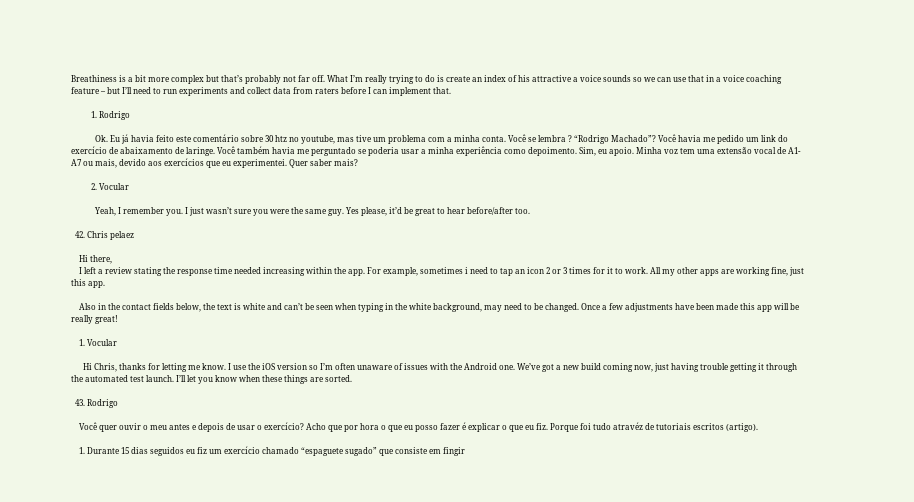Breathiness is a bit more complex but that’s probably not far off. What I’m really trying to do is create an index of his attractive a voice sounds so we can use that in a voice coaching feature – but I’ll need to run experiments and collect data from raters before I can implement that.

          1. Rodrigo

            Ok. Eu já havia feito este comentário sobre 30 htz no youtube, mas tive um problema com a minha conta. Você se lembra ? “Rodrigo Machado”? Você havia me pedido um link do exercício de abaixamento de laringe. Você também havia me perguntado se poderia usar a minha experiência como depoimento. Sim, eu apoio. Minha voz tem uma extensão vocal de A1-A7 ou mais, devido aos exercícios que eu experimentei. Quer saber mais?

          2. Vocular

            Yeah, I remember you. I just wasn’t sure you were the same guy. Yes please, it’d be great to hear before/after too.

  42. Chris pelaez

    Hi there,
    I left a review stating the response time needed increasing within the app. For example, sometimes i need to tap an icon 2 or 3 times for it to work. All my other apps are working fine, just this app.

    Also in the contact fields below, the text is white and can’t be seen when typing in the white background, may need to be changed. Once a few adjustments have been made this app will be really great!

    1. Vocular

      Hi Chris, thanks for letting me know. I use the iOS version so I’m often unaware of issues with the Android one. We’ve got a new build coming now, just having trouble getting it through the automated test launch. I’ll let you know when these things are sorted.

  43. Rodrigo

    Você quer ouvir o meu antes e depois de usar o exercício? Acho que por hora o que eu posso fazer é explicar o que eu fiz. Porque foi tudo atravéz de tutoriais escritos (artigo).

    1. Durante 15 dias seguidos eu fiz um exercício chamado “espaguete sugado” que consiste em fingir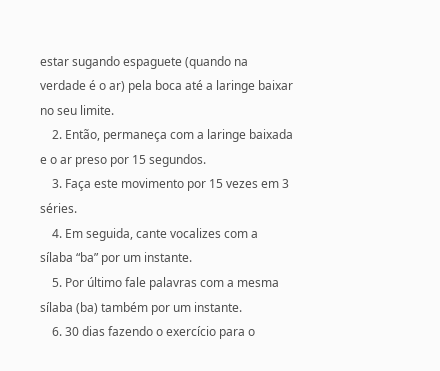estar sugando espaguete (quando na verdade é o ar) pela boca até a laringe baixar no seu limite.
    2. Então, permaneça com a laringe baixada e o ar preso por 15 segundos.
    3. Faça este movimento por 15 vezes em 3 séries.
    4. Em seguida, cante vocalizes com a sílaba “ba” por um instante.
    5. Por último fale palavras com a mesma sílaba (ba) também por um instante.
    6. 30 dias fazendo o exercício para o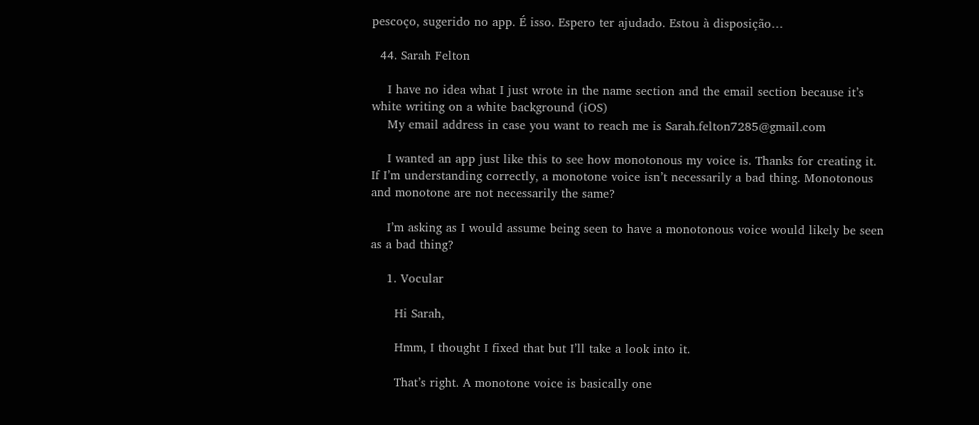pescoço, sugerido no app. É isso. Espero ter ajudado. Estou à disposição…

  44. Sarah Felton

    I have no idea what I just wrote in the name section and the email section because it’s white writing on a white background (iOS)
    My email address in case you want to reach me is Sarah.felton7285@gmail.com

    I wanted an app just like this to see how monotonous my voice is. Thanks for creating it. If I’m understanding correctly, a monotone voice isn’t necessarily a bad thing. Monotonous and monotone are not necessarily the same?

    I’m asking as I would assume being seen to have a monotonous voice would likely be seen as a bad thing?

    1. Vocular

      Hi Sarah,

      Hmm, I thought I fixed that but I’ll take a look into it.

      That’s right. A monotone voice is basically one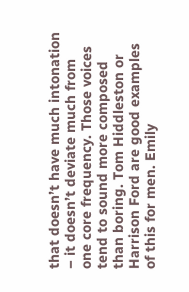that doesn’t have much intonation – it doesn’t deviate much from one core frequency. Those voices tend to sound more composed than boring. Tom Hiddleston or Harrison Ford are good examples of this for men. Emily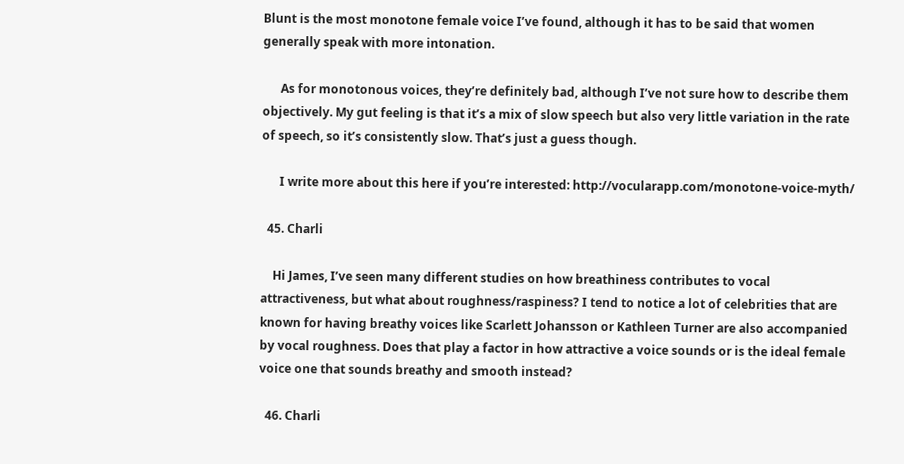Blunt is the most monotone female voice I’ve found, although it has to be said that women generally speak with more intonation.

      As for monotonous voices, they’re definitely bad, although I’ve not sure how to describe them objectively. My gut feeling is that it’s a mix of slow speech but also very little variation in the rate of speech, so it’s consistently slow. That’s just a guess though.

      I write more about this here if you’re interested: http://vocularapp.com/monotone-voice-myth/

  45. Charli

    Hi James, I’ve seen many different studies on how breathiness contributes to vocal attractiveness, but what about roughness/raspiness? I tend to notice a lot of celebrities that are known for having breathy voices like Scarlett Johansson or Kathleen Turner are also accompanied by vocal roughness. Does that play a factor in how attractive a voice sounds or is the ideal female voice one that sounds breathy and smooth instead?

  46. Charli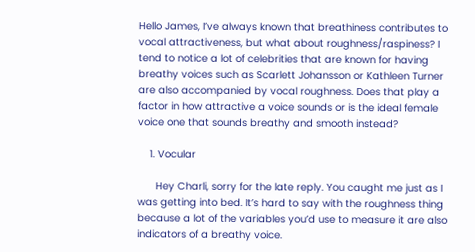Hello James, I’ve always known that breathiness contributes to vocal attractiveness, but what about roughness/raspiness? I tend to notice a lot of celebrities that are known for having breathy voices such as Scarlett Johansson or Kathleen Turner are also accompanied by vocal roughness. Does that play a factor in how attractive a voice sounds or is the ideal female voice one that sounds breathy and smooth instead?

    1. Vocular

      Hey Charli, sorry for the late reply. You caught me just as I was getting into bed. It’s hard to say with the roughness thing because a lot of the variables you’d use to measure it are also indicators of a breathy voice.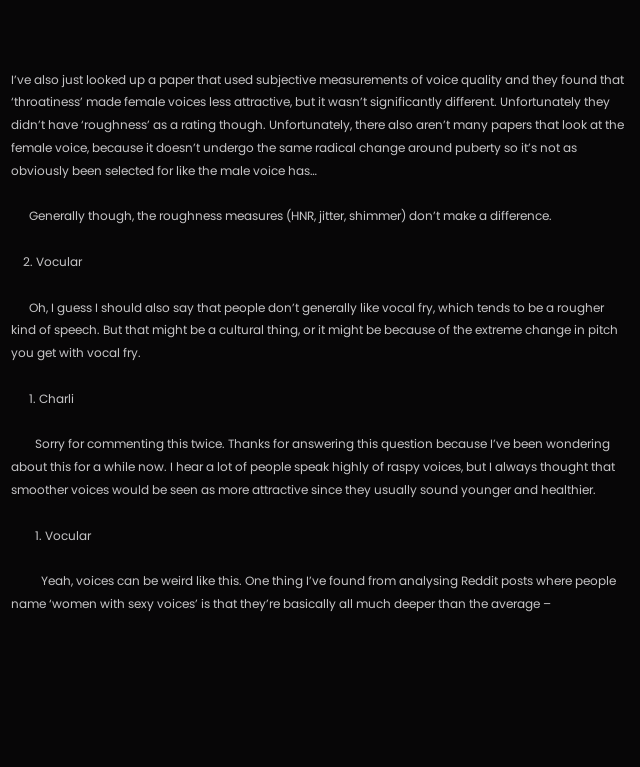I’ve also just looked up a paper that used subjective measurements of voice quality and they found that ‘throatiness’ made female voices less attractive, but it wasn’t significantly different. Unfortunately they didn’t have ‘roughness’ as a rating though. Unfortunately, there also aren’t many papers that look at the female voice, because it doesn’t undergo the same radical change around puberty so it’s not as obviously been selected for like the male voice has…

      Generally though, the roughness measures (HNR, jitter, shimmer) don’t make a difference.

    2. Vocular

      Oh, I guess I should also say that people don’t generally like vocal fry, which tends to be a rougher kind of speech. But that might be a cultural thing, or it might be because of the extreme change in pitch you get with vocal fry.

      1. Charli

        Sorry for commenting this twice. Thanks for answering this question because I’ve been wondering about this for a while now. I hear a lot of people speak highly of raspy voices, but I always thought that smoother voices would be seen as more attractive since they usually sound younger and healthier.

        1. Vocular

          Yeah, voices can be weird like this. One thing I’ve found from analysing Reddit posts where people name ‘women with sexy voices’ is that they’re basically all much deeper than the average –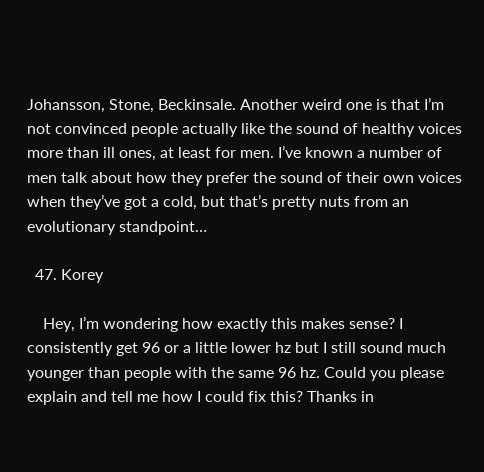Johansson, Stone, Beckinsale. Another weird one is that I’m not convinced people actually like the sound of healthy voices more than ill ones, at least for men. I’ve known a number of men talk about how they prefer the sound of their own voices when they’ve got a cold, but that’s pretty nuts from an evolutionary standpoint…

  47. Korey

    Hey, I’m wondering how exactly this makes sense? I consistently get 96 or a little lower hz but I still sound much younger than people with the same 96 hz. Could you please explain and tell me how I could fix this? Thanks in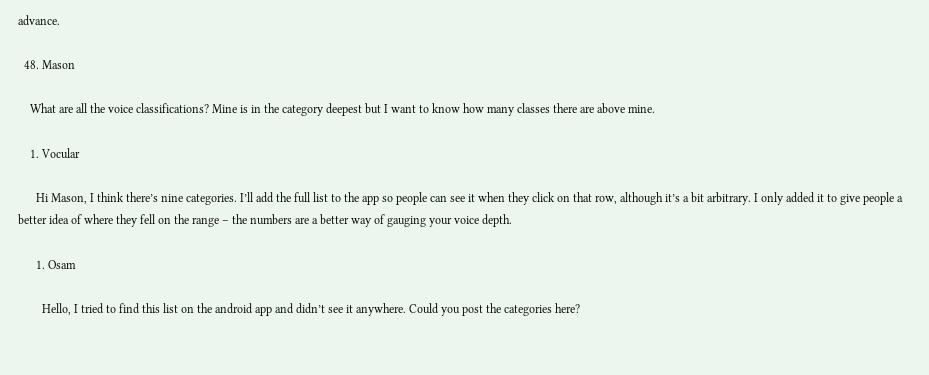advance.

  48. Mason

    What are all the voice classifications? Mine is in the category deepest but I want to know how many classes there are above mine.

    1. Vocular

      Hi Mason, I think there’s nine categories. I’ll add the full list to the app so people can see it when they click on that row, although it’s a bit arbitrary. I only added it to give people a better idea of where they fell on the range – the numbers are a better way of gauging your voice depth.

      1. Osam

        Hello, I tried to find this list on the android app and didn’t see it anywhere. Could you post the categories here?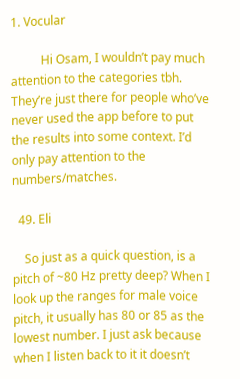1. Vocular

          Hi Osam, I wouldn’t pay much attention to the categories tbh. They’re just there for people who’ve never used the app before to put the results into some context. I’d only pay attention to the numbers/matches.

  49. Eli

    So just as a quick question, is a pitch of ~80 Hz pretty deep? When I look up the ranges for male voice pitch, it usually has 80 or 85 as the lowest number. I just ask because when I listen back to it it doesn’t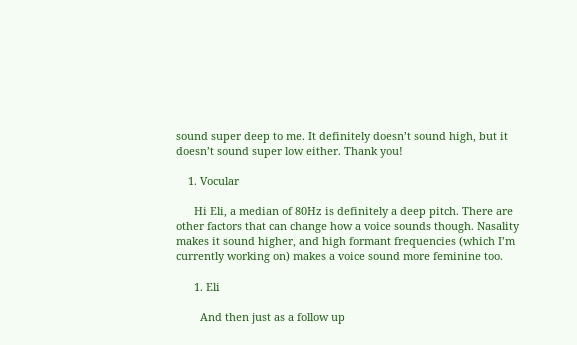sound super deep to me. It definitely doesn’t sound high, but it doesn’t sound super low either. Thank you!

    1. Vocular

      Hi Eli, a median of 80Hz is definitely a deep pitch. There are other factors that can change how a voice sounds though. Nasality makes it sound higher, and high formant frequencies (which I’m currently working on) makes a voice sound more feminine too.

      1. Eli

        And then just as a follow up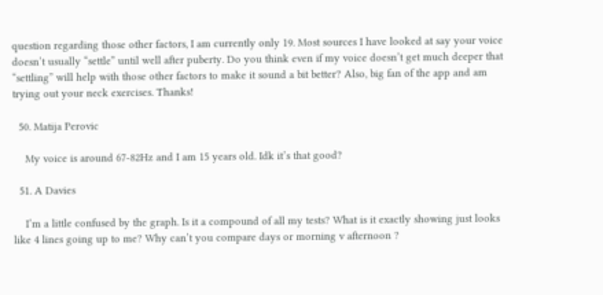question regarding those other factors, I am currently only 19. Most sources I have looked at say your voice doesn’t usually “settle” until well after puberty. Do you think even if my voice doesn’t get much deeper that “settling” will help with those other factors to make it sound a bit better? Also, big fan of the app and am trying out your neck exercises. Thanks!

  50. Matija Perovic

    My voice is around 67-82Hz and I am 15 years old. Idk it’s that good?

  51. A Davies

    I’m a little confused by the graph. Is it a compound of all my tests? What is it exactly showing just looks like 4 lines going up to me? Why can’t you compare days or morning v afternoon ?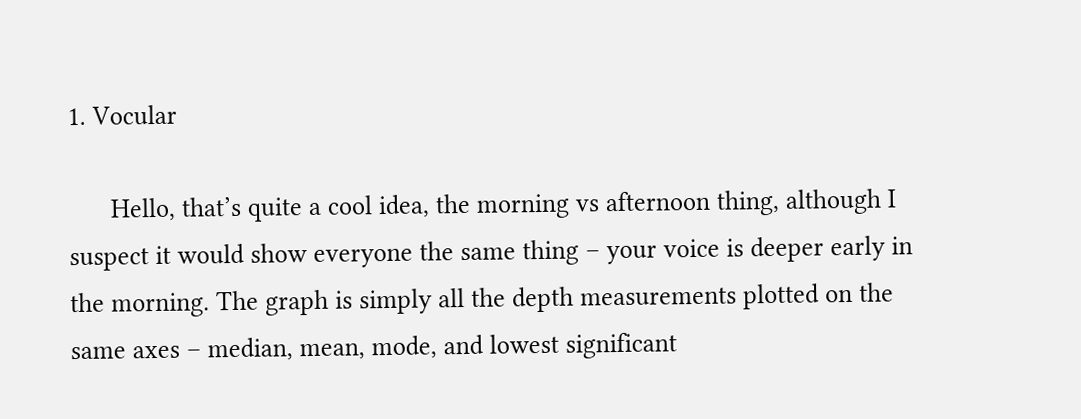1. Vocular

      Hello, that’s quite a cool idea, the morning vs afternoon thing, although I suspect it would show everyone the same thing – your voice is deeper early in the morning. The graph is simply all the depth measurements plotted on the same axes – median, mean, mode, and lowest significant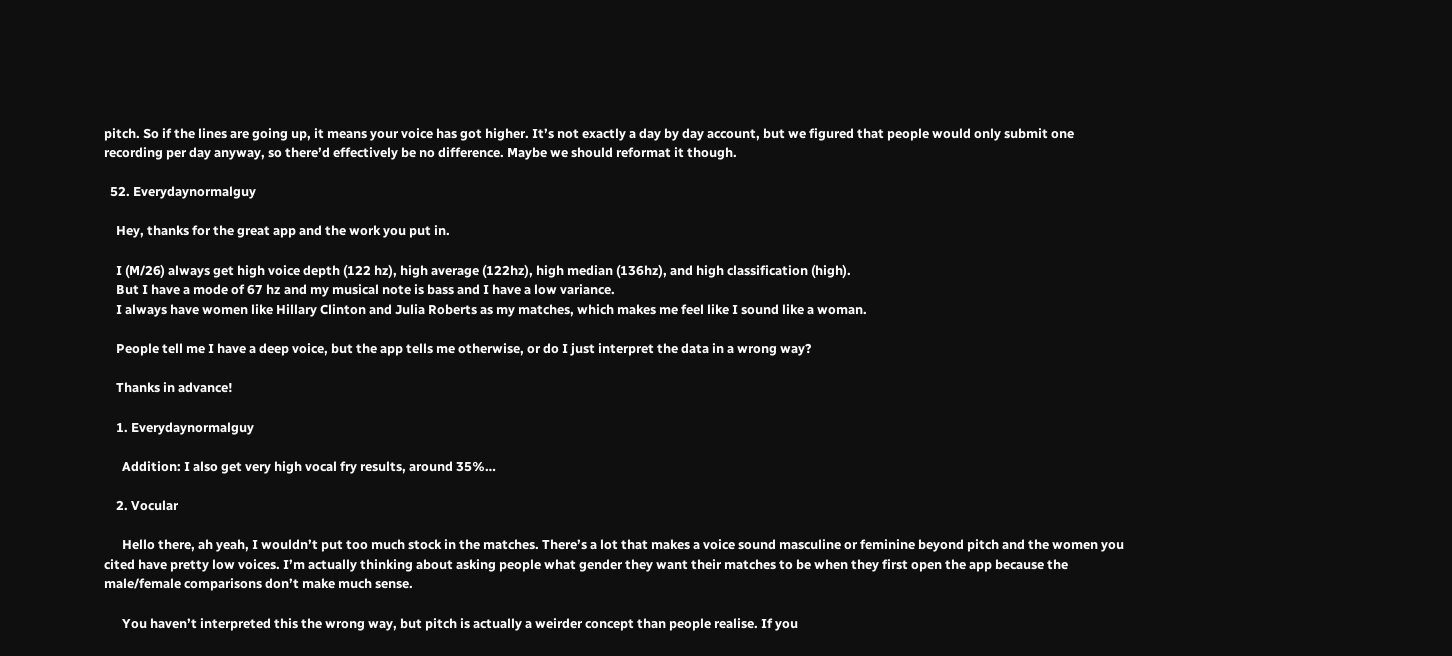pitch. So if the lines are going up, it means your voice has got higher. It’s not exactly a day by day account, but we figured that people would only submit one recording per day anyway, so there’d effectively be no difference. Maybe we should reformat it though.

  52. Everydaynormalguy

    Hey, thanks for the great app and the work you put in.

    I (M/26) always get high voice depth (122 hz), high average (122hz), high median (136hz), and high classification (high).
    But I have a mode of 67 hz and my musical note is bass and I have a low variance.
    I always have women like Hillary Clinton and Julia Roberts as my matches, which makes me feel like I sound like a woman.

    People tell me I have a deep voice, but the app tells me otherwise, or do I just interpret the data in a wrong way?

    Thanks in advance!

    1. Everydaynormalguy

      Addition: I also get very high vocal fry results, around 35%…

    2. Vocular

      Hello there, ah yeah, I wouldn’t put too much stock in the matches. There’s a lot that makes a voice sound masculine or feminine beyond pitch and the women you cited have pretty low voices. I’m actually thinking about asking people what gender they want their matches to be when they first open the app because the male/female comparisons don’t make much sense.

      You haven’t interpreted this the wrong way, but pitch is actually a weirder concept than people realise. If you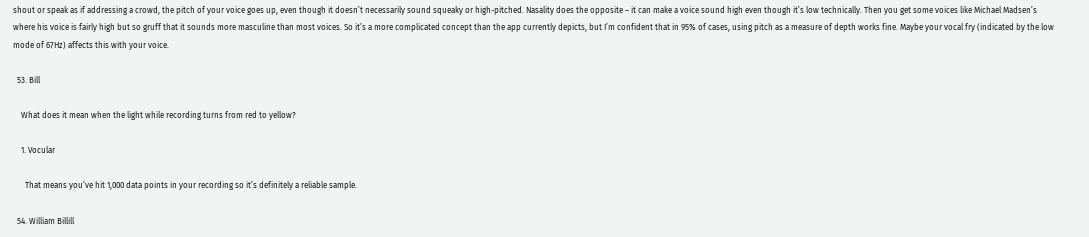shout or speak as if addressing a crowd, the pitch of your voice goes up, even though it doesn’t necessarily sound squeaky or high-pitched. Nasality does the opposite – it can make a voice sound high even though it’s low technically. Then you get some voices like Michael Madsen’s where his voice is fairly high but so gruff that it sounds more masculine than most voices. So it’s a more complicated concept than the app currently depicts, but I’m confident that in 95% of cases, using pitch as a measure of depth works fine. Maybe your vocal fry (indicated by the low mode of 67Hz) affects this with your voice.

  53. Bill

    What does it mean when the light while recording turns from red to yellow?

    1. Vocular

      That means you’ve hit 1,000 data points in your recording so it’s definitely a reliable sample.

  54. William Billill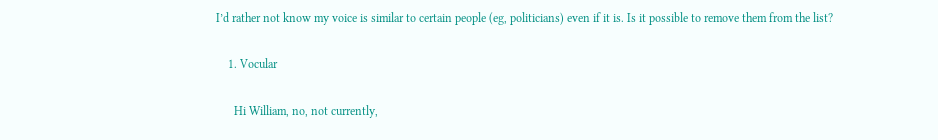I’d rather not know my voice is similar to certain people (eg, politicians) even if it is. Is it possible to remove them from the list?

    1. Vocular

      Hi William, no, not currently,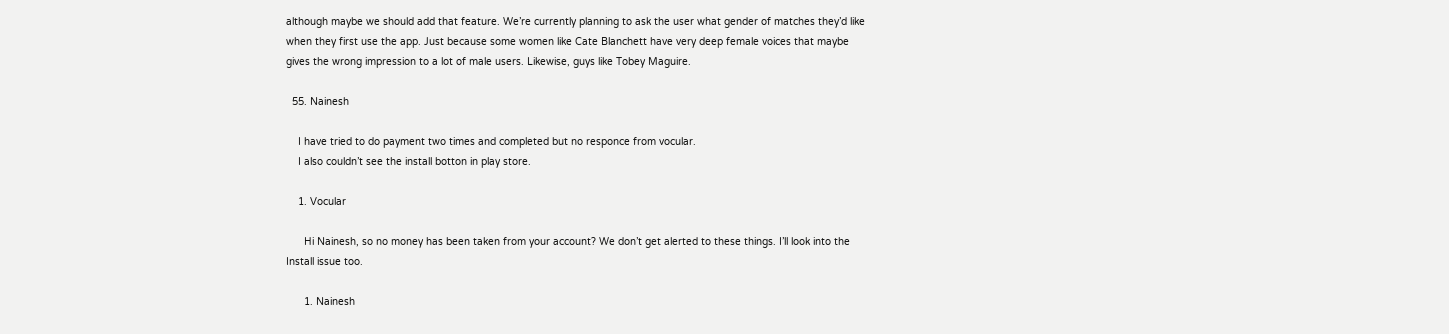although maybe we should add that feature. We’re currently planning to ask the user what gender of matches they’d like when they first use the app. Just because some women like Cate Blanchett have very deep female voices that maybe gives the wrong impression to a lot of male users. Likewise, guys like Tobey Maguire.

  55. Nainesh

    I have tried to do payment two times and completed but no responce from vocular.
    I also couldn’t see the install botton in play store.

    1. Vocular

      Hi Nainesh, so no money has been taken from your account? We don’t get alerted to these things. I’ll look into the Install issue too.

      1. Nainesh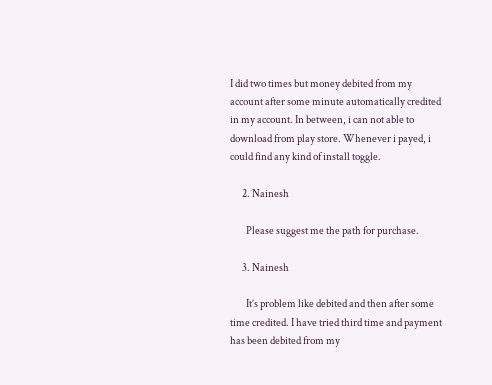I did two times but money debited from my account after some minute automatically credited in my account. In between, i can not able to download from play store. Whenever i payed, i could find any kind of install toggle.

      2. Nainesh

        Please suggest me the path for purchase.

      3. Nainesh

        It’s problem like debited and then after some time credited. I have tried third time and payment has been debited from my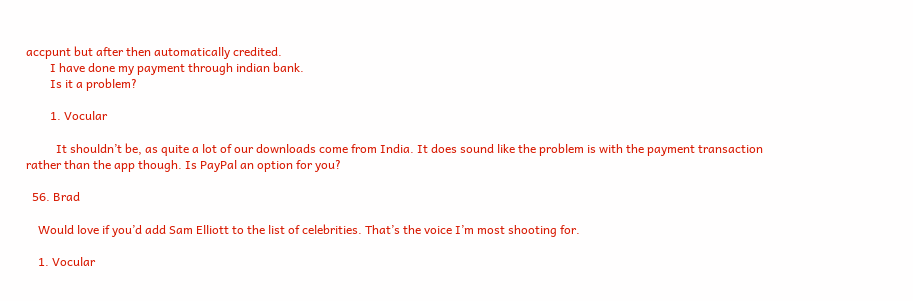accpunt but after then automatically credited.
        I have done my payment through indian bank.
        Is it a problem?

        1. Vocular

          It shouldn’t be, as quite a lot of our downloads come from India. It does sound like the problem is with the payment transaction rather than the app though. Is PayPal an option for you?

  56. Brad

    Would love if you’d add Sam Elliott to the list of celebrities. That’s the voice I’m most shooting for.

    1. Vocular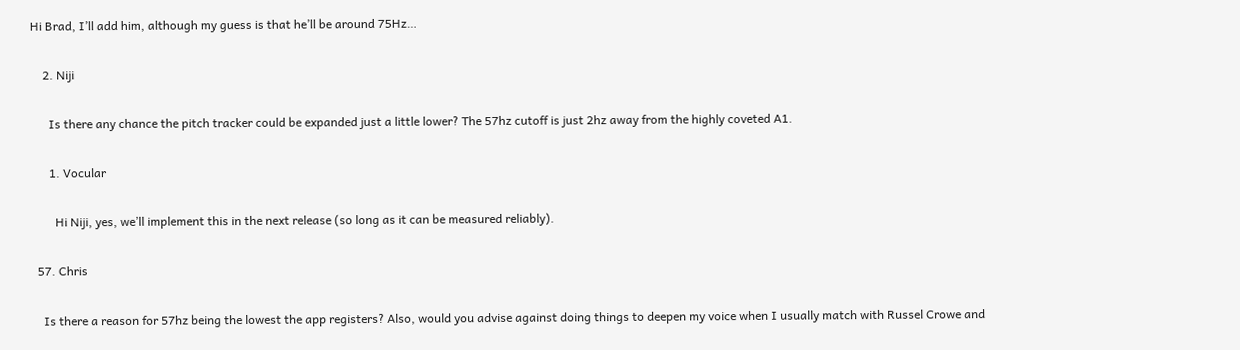Hi Brad, I’ll add him, although my guess is that he’ll be around 75Hz…

    2. Niji

      Is there any chance the pitch tracker could be expanded just a little lower? The 57hz cutoff is just 2hz away from the highly coveted A1.

      1. Vocular

        Hi Niji, yes, we’ll implement this in the next release (so long as it can be measured reliably).

  57. Chris

    Is there a reason for 57hz being the lowest the app registers? Also, would you advise against doing things to deepen my voice when I usually match with Russel Crowe and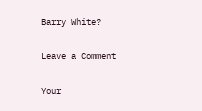Barry White?

Leave a Comment

Your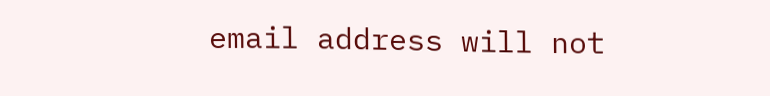email address will not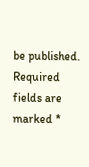be published. Required fields are marked *